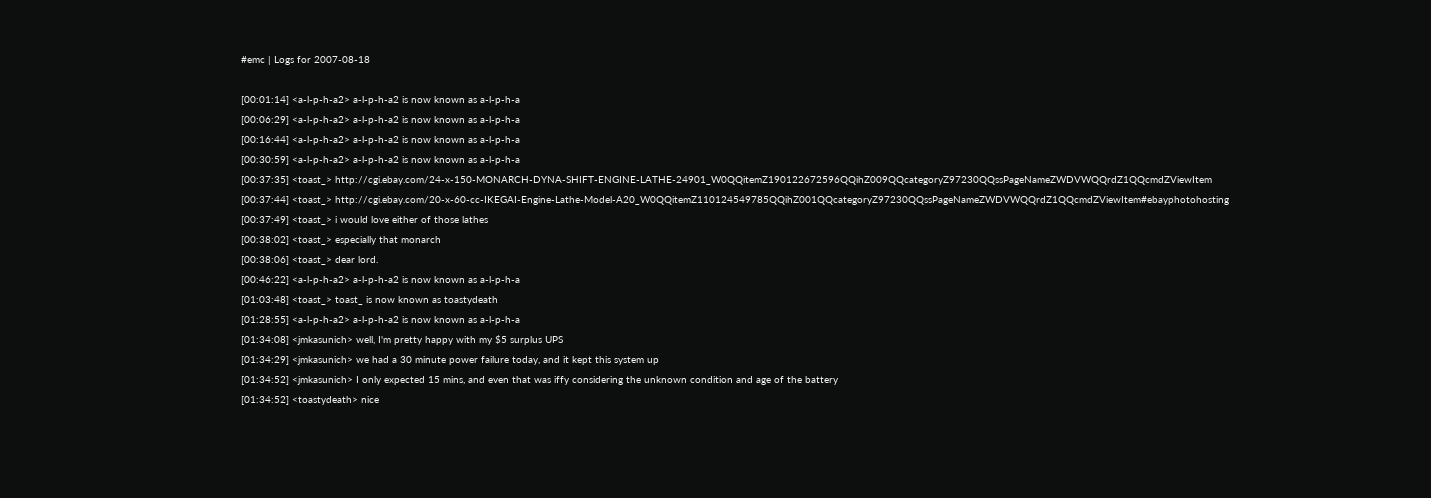#emc | Logs for 2007-08-18

[00:01:14] <a-l-p-h-a2> a-l-p-h-a2 is now known as a-l-p-h-a
[00:06:29] <a-l-p-h-a2> a-l-p-h-a2 is now known as a-l-p-h-a
[00:16:44] <a-l-p-h-a2> a-l-p-h-a2 is now known as a-l-p-h-a
[00:30:59] <a-l-p-h-a2> a-l-p-h-a2 is now known as a-l-p-h-a
[00:37:35] <toast_> http://cgi.ebay.com/24-x-150-MONARCH-DYNA-SHIFT-ENGINE-LATHE-24901_W0QQitemZ190122672596QQihZ009QQcategoryZ97230QQssPageNameZWDVWQQrdZ1QQcmdZViewItem
[00:37:44] <toast_> http://cgi.ebay.com/20-x-60-cc-IKEGAI-Engine-Lathe-Model-A20_W0QQitemZ110124549785QQihZ001QQcategoryZ97230QQssPageNameZWDVWQQrdZ1QQcmdZViewItem#ebayphotohosting
[00:37:49] <toast_> i would love either of those lathes
[00:38:02] <toast_> especially that monarch
[00:38:06] <toast_> dear lord.
[00:46:22] <a-l-p-h-a2> a-l-p-h-a2 is now known as a-l-p-h-a
[01:03:48] <toast_> toast_ is now known as toastydeath
[01:28:55] <a-l-p-h-a2> a-l-p-h-a2 is now known as a-l-p-h-a
[01:34:08] <jmkasunich> well, I'm pretty happy with my $5 surplus UPS
[01:34:29] <jmkasunich> we had a 30 minute power failure today, and it kept this system up
[01:34:52] <jmkasunich> I only expected 15 mins, and even that was iffy considering the unknown condition and age of the battery
[01:34:52] <toastydeath> nice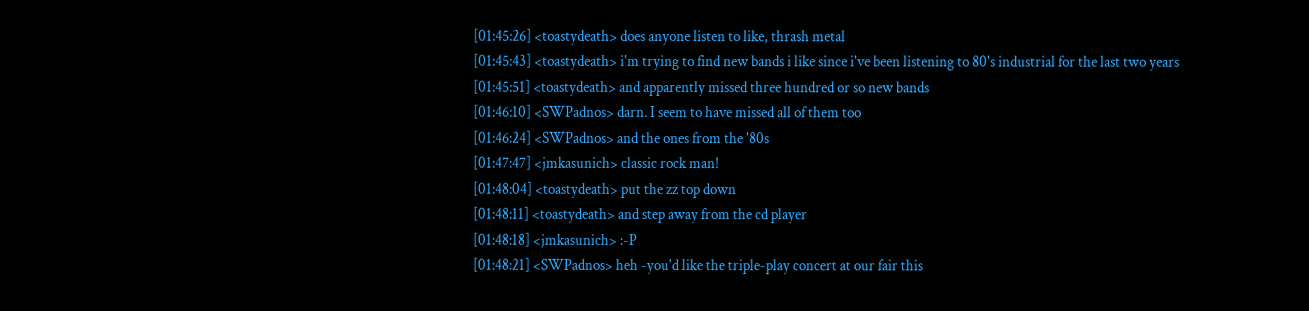[01:45:26] <toastydeath> does anyone listen to like, thrash metal
[01:45:43] <toastydeath> i'm trying to find new bands i like since i've been listening to 80's industrial for the last two years
[01:45:51] <toastydeath> and apparently missed three hundred or so new bands
[01:46:10] <SWPadnos> darn. I seem to have missed all of them too
[01:46:24] <SWPadnos> and the ones from the '80s
[01:47:47] <jmkasunich> classic rock man!
[01:48:04] <toastydeath> put the zz top down
[01:48:11] <toastydeath> and step away from the cd player
[01:48:18] <jmkasunich> :-P
[01:48:21] <SWPadnos> heh -you'd like the triple-play concert at our fair this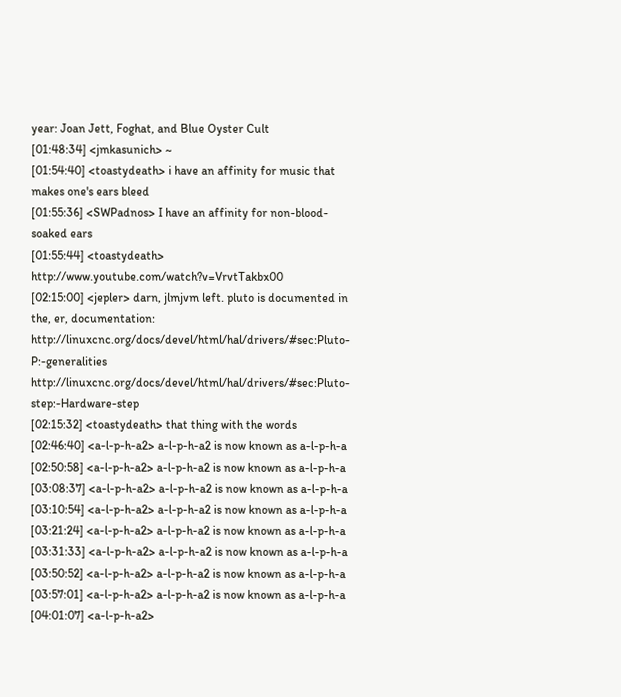year: Joan Jett, Foghat, and Blue Oyster Cult
[01:48:34] <jmkasunich> ~
[01:54:40] <toastydeath> i have an affinity for music that makes one's ears bleed
[01:55:36] <SWPadnos> I have an affinity for non-blood-soaked ears
[01:55:44] <toastydeath> http://www.youtube.com/watch?v=VrvtTakbx00
[02:15:00] <jepler> darn, jlmjvm left. pluto is documented in the, er, documentation: http://linuxcnc.org/docs/devel/html/hal/drivers/#sec:Pluto-P:-generalities http://linuxcnc.org/docs/devel/html/hal/drivers/#sec:Pluto-step:-Hardware-step
[02:15:32] <toastydeath> that thing with the words
[02:46:40] <a-l-p-h-a2> a-l-p-h-a2 is now known as a-l-p-h-a
[02:50:58] <a-l-p-h-a2> a-l-p-h-a2 is now known as a-l-p-h-a
[03:08:37] <a-l-p-h-a2> a-l-p-h-a2 is now known as a-l-p-h-a
[03:10:54] <a-l-p-h-a2> a-l-p-h-a2 is now known as a-l-p-h-a
[03:21:24] <a-l-p-h-a2> a-l-p-h-a2 is now known as a-l-p-h-a
[03:31:33] <a-l-p-h-a2> a-l-p-h-a2 is now known as a-l-p-h-a
[03:50:52] <a-l-p-h-a2> a-l-p-h-a2 is now known as a-l-p-h-a
[03:57:01] <a-l-p-h-a2> a-l-p-h-a2 is now known as a-l-p-h-a
[04:01:07] <a-l-p-h-a2>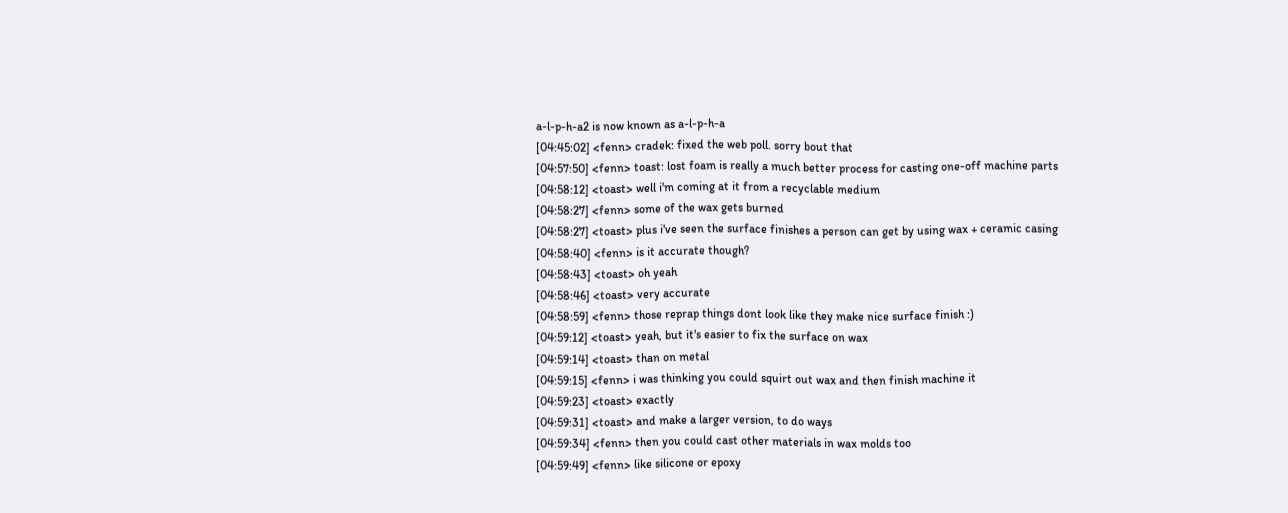a-l-p-h-a2 is now known as a-l-p-h-a
[04:45:02] <fenn> cradek: fixed the web poll. sorry bout that
[04:57:50] <fenn> toast: lost foam is really a much better process for casting one-off machine parts
[04:58:12] <toast> well i'm coming at it from a recyclable medium
[04:58:27] <fenn> some of the wax gets burned
[04:58:27] <toast> plus i've seen the surface finishes a person can get by using wax + ceramic casing
[04:58:40] <fenn> is it accurate though?
[04:58:43] <toast> oh yeah
[04:58:46] <toast> very accurate
[04:58:59] <fenn> those reprap things dont look like they make nice surface finish :)
[04:59:12] <toast> yeah, but it's easier to fix the surface on wax
[04:59:14] <toast> than on metal
[04:59:15] <fenn> i was thinking you could squirt out wax and then finish machine it
[04:59:23] <toast> exactly
[04:59:31] <toast> and make a larger version, to do ways
[04:59:34] <fenn> then you could cast other materials in wax molds too
[04:59:49] <fenn> like silicone or epoxy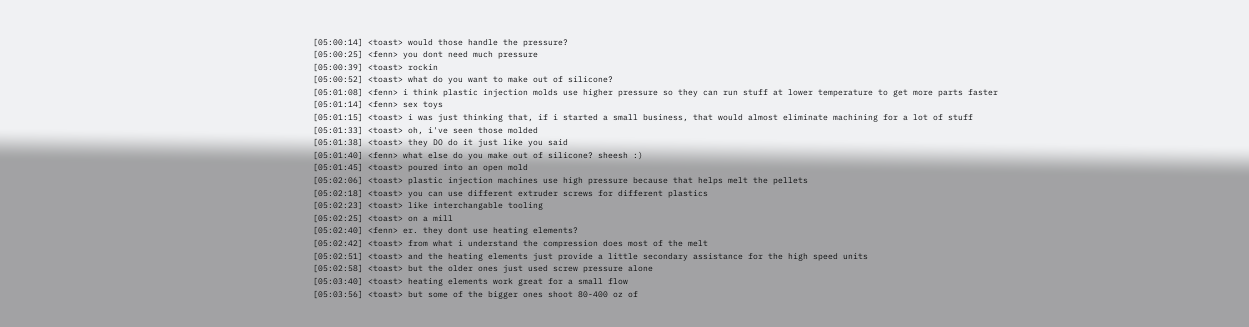[05:00:14] <toast> would those handle the pressure?
[05:00:25] <fenn> you dont need much pressure
[05:00:39] <toast> rockin
[05:00:52] <toast> what do you want to make out of silicone?
[05:01:08] <fenn> i think plastic injection molds use higher pressure so they can run stuff at lower temperature to get more parts faster
[05:01:14] <fenn> sex toys
[05:01:15] <toast> i was just thinking that, if i started a small business, that would almost eliminate machining for a lot of stuff
[05:01:33] <toast> oh, i've seen those molded
[05:01:38] <toast> they DO do it just like you said
[05:01:40] <fenn> what else do you make out of silicone? sheesh :)
[05:01:45] <toast> poured into an open mold
[05:02:06] <toast> plastic injection machines use high pressure because that helps melt the pellets
[05:02:18] <toast> you can use different extruder screws for different plastics
[05:02:23] <toast> like interchangable tooling
[05:02:25] <toast> on a mill
[05:02:40] <fenn> er. they dont use heating elements?
[05:02:42] <toast> from what i understand the compression does most of the melt
[05:02:51] <toast> and the heating elements just provide a little secondary assistance for the high speed units
[05:02:58] <toast> but the older ones just used screw pressure alone
[05:03:40] <toast> heating elements work great for a small flow
[05:03:56] <toast> but some of the bigger ones shoot 80-400 oz of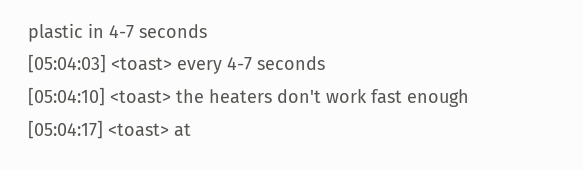plastic in 4-7 seconds
[05:04:03] <toast> every 4-7 seconds
[05:04:10] <toast> the heaters don't work fast enough
[05:04:17] <toast> at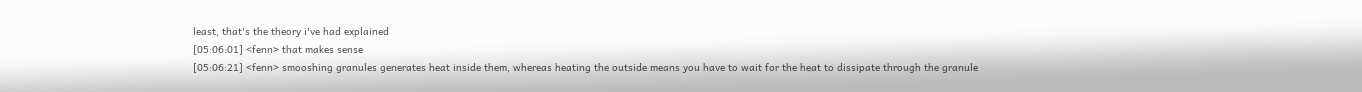least, that's the theory i've had explained
[05:06:01] <fenn> that makes sense
[05:06:21] <fenn> smooshing granules generates heat inside them, whereas heating the outside means you have to wait for the heat to dissipate through the granule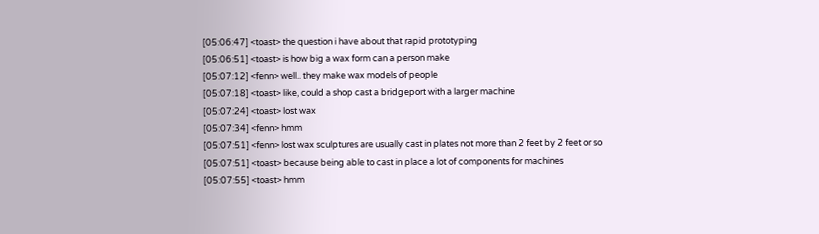[05:06:47] <toast> the question i have about that rapid prototyping
[05:06:51] <toast> is how big a wax form can a person make
[05:07:12] <fenn> well.. they make wax models of people
[05:07:18] <toast> like, could a shop cast a bridgeport with a larger machine
[05:07:24] <toast> lost wax
[05:07:34] <fenn> hmm
[05:07:51] <fenn> lost wax sculptures are usually cast in plates not more than 2 feet by 2 feet or so
[05:07:51] <toast> because being able to cast in place a lot of components for machines
[05:07:55] <toast> hmm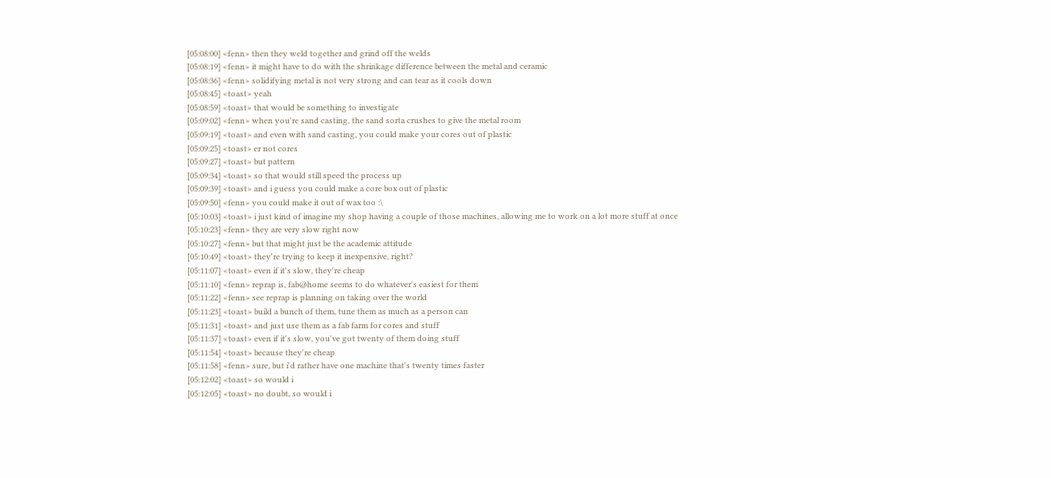[05:08:00] <fenn> then they weld together and grind off the welds
[05:08:19] <fenn> it might have to do with the shrinkage difference between the metal and ceramic
[05:08:36] <fenn> solidifying metal is not very strong and can tear as it cools down
[05:08:45] <toast> yeah
[05:08:59] <toast> that would be something to investigate
[05:09:02] <fenn> when you're sand casting, the sand sorta crushes to give the metal room
[05:09:19] <toast> and even with sand casting, you could make your cores out of plastic
[05:09:25] <toast> er not cores
[05:09:27] <toast> but pattern
[05:09:34] <toast> so that would still speed the process up
[05:09:39] <toast> and i guess you could make a core box out of plastic
[05:09:50] <fenn> you could make it out of wax too :\
[05:10:03] <toast> i just kind of imagine my shop having a couple of those machines, allowing me to work on a lot more stuff at once
[05:10:23] <fenn> they are very slow right now
[05:10:27] <fenn> but that might just be the academic attitude
[05:10:49] <toast> they're trying to keep it inexpensive, right?
[05:11:07] <toast> even if it's slow, they're cheap
[05:11:10] <fenn> reprap is, fab@home seems to do whatever's easiest for them
[05:11:22] <fenn> see reprap is planning on taking over the world
[05:11:23] <toast> build a bunch of them, tune them as much as a person can
[05:11:31] <toast> and just use them as a fab farm for cores and stuff
[05:11:37] <toast> even if it's slow, you've got twenty of them doing stuff
[05:11:54] <toast> because they're cheap
[05:11:58] <fenn> sure, but i'd rather have one machine that's twenty times faster
[05:12:02] <toast> so would i
[05:12:05] <toast> no doubt, so would i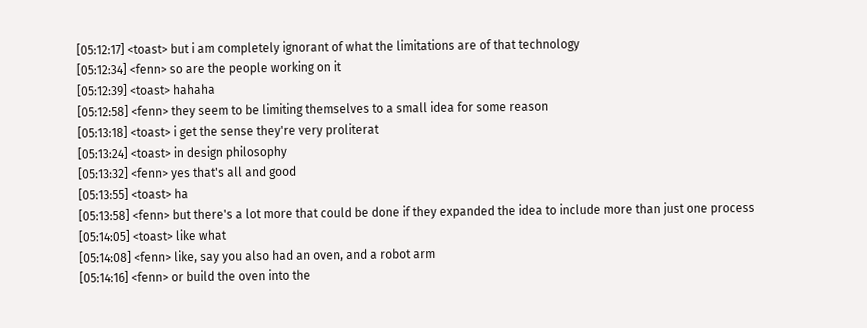[05:12:17] <toast> but i am completely ignorant of what the limitations are of that technology
[05:12:34] <fenn> so are the people working on it
[05:12:39] <toast> hahaha
[05:12:58] <fenn> they seem to be limiting themselves to a small idea for some reason
[05:13:18] <toast> i get the sense they're very proliterat
[05:13:24] <toast> in design philosophy
[05:13:32] <fenn> yes that's all and good
[05:13:55] <toast> ha
[05:13:58] <fenn> but there's a lot more that could be done if they expanded the idea to include more than just one process
[05:14:05] <toast> like what
[05:14:08] <fenn> like, say you also had an oven, and a robot arm
[05:14:16] <fenn> or build the oven into the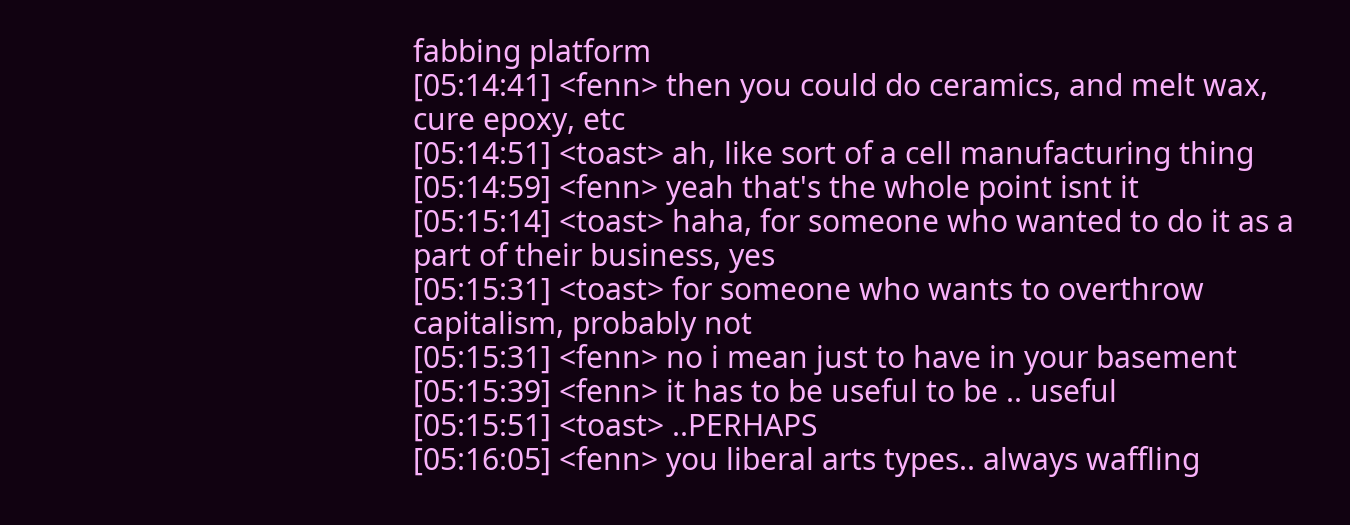fabbing platform
[05:14:41] <fenn> then you could do ceramics, and melt wax, cure epoxy, etc
[05:14:51] <toast> ah, like sort of a cell manufacturing thing
[05:14:59] <fenn> yeah that's the whole point isnt it
[05:15:14] <toast> haha, for someone who wanted to do it as a part of their business, yes
[05:15:31] <toast> for someone who wants to overthrow capitalism, probably not
[05:15:31] <fenn> no i mean just to have in your basement
[05:15:39] <fenn> it has to be useful to be .. useful
[05:15:51] <toast> ..PERHAPS
[05:16:05] <fenn> you liberal arts types.. always waffling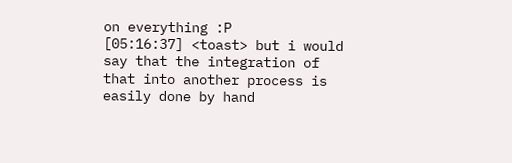on everything :P
[05:16:37] <toast> but i would say that the integration of that into another process is easily done by hand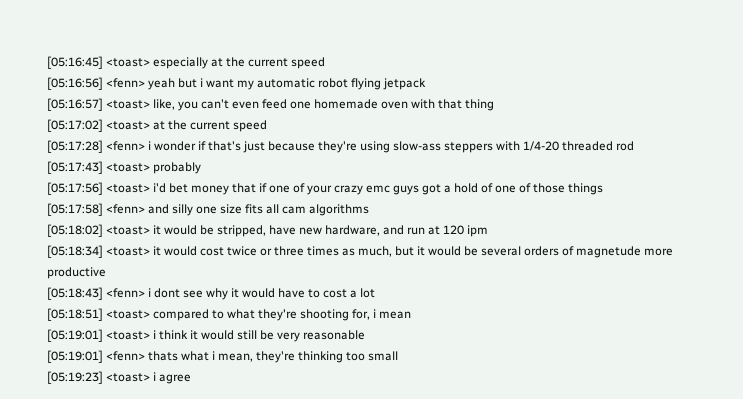[05:16:45] <toast> especially at the current speed
[05:16:56] <fenn> yeah but i want my automatic robot flying jetpack
[05:16:57] <toast> like, you can't even feed one homemade oven with that thing
[05:17:02] <toast> at the current speed
[05:17:28] <fenn> i wonder if that's just because they're using slow-ass steppers with 1/4-20 threaded rod
[05:17:43] <toast> probably
[05:17:56] <toast> i'd bet money that if one of your crazy emc guys got a hold of one of those things
[05:17:58] <fenn> and silly one size fits all cam algorithms
[05:18:02] <toast> it would be stripped, have new hardware, and run at 120 ipm
[05:18:34] <toast> it would cost twice or three times as much, but it would be several orders of magnetude more productive
[05:18:43] <fenn> i dont see why it would have to cost a lot
[05:18:51] <toast> compared to what they're shooting for, i mean
[05:19:01] <toast> i think it would still be very reasonable
[05:19:01] <fenn> thats what i mean, they're thinking too small
[05:19:23] <toast> i agree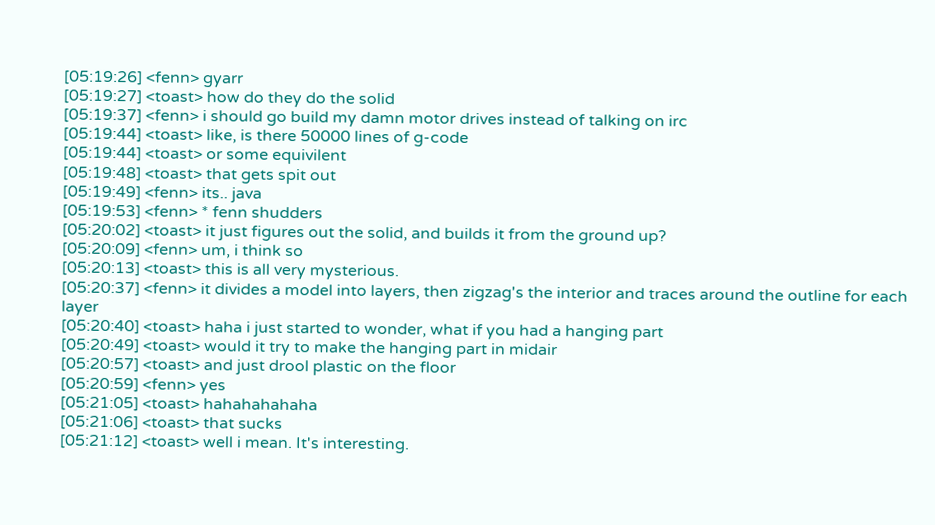[05:19:26] <fenn> gyarr
[05:19:27] <toast> how do they do the solid
[05:19:37] <fenn> i should go build my damn motor drives instead of talking on irc
[05:19:44] <toast> like, is there 50000 lines of g-code
[05:19:44] <toast> or some equivilent
[05:19:48] <toast> that gets spit out
[05:19:49] <fenn> its.. java
[05:19:53] <fenn> * fenn shudders
[05:20:02] <toast> it just figures out the solid, and builds it from the ground up?
[05:20:09] <fenn> um, i think so
[05:20:13] <toast> this is all very mysterious.
[05:20:37] <fenn> it divides a model into layers, then zigzag's the interior and traces around the outline for each layer
[05:20:40] <toast> haha i just started to wonder, what if you had a hanging part
[05:20:49] <toast> would it try to make the hanging part in midair
[05:20:57] <toast> and just drool plastic on the floor
[05:20:59] <fenn> yes
[05:21:05] <toast> hahahahahaha
[05:21:06] <toast> that sucks
[05:21:12] <toast> well i mean. It's interesting.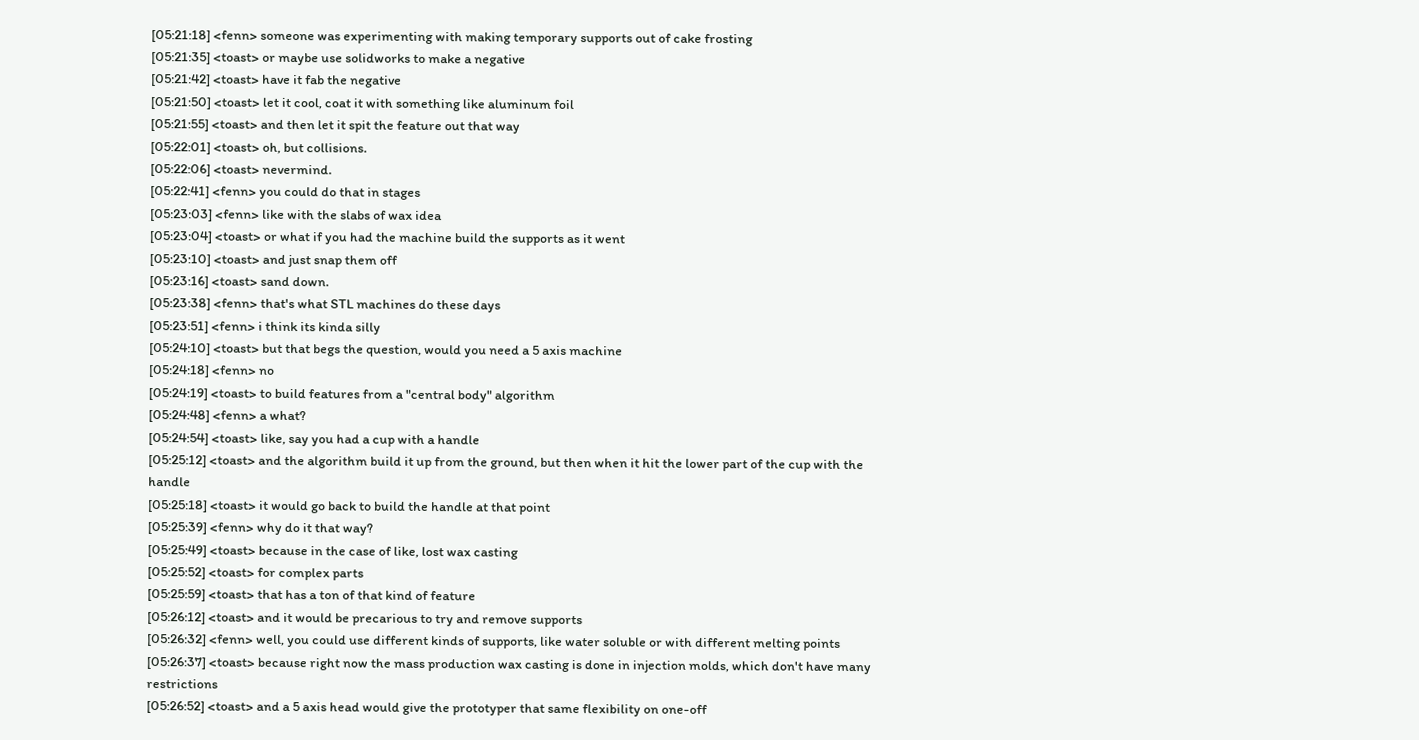[05:21:18] <fenn> someone was experimenting with making temporary supports out of cake frosting
[05:21:35] <toast> or maybe use solidworks to make a negative
[05:21:42] <toast> have it fab the negative
[05:21:50] <toast> let it cool, coat it with something like aluminum foil
[05:21:55] <toast> and then let it spit the feature out that way
[05:22:01] <toast> oh, but collisions.
[05:22:06] <toast> nevermind.
[05:22:41] <fenn> you could do that in stages
[05:23:03] <fenn> like with the slabs of wax idea
[05:23:04] <toast> or what if you had the machine build the supports as it went
[05:23:10] <toast> and just snap them off
[05:23:16] <toast> sand down.
[05:23:38] <fenn> that's what STL machines do these days
[05:23:51] <fenn> i think its kinda silly
[05:24:10] <toast> but that begs the question, would you need a 5 axis machine
[05:24:18] <fenn> no
[05:24:19] <toast> to build features from a "central body" algorithm
[05:24:48] <fenn> a what?
[05:24:54] <toast> like, say you had a cup with a handle
[05:25:12] <toast> and the algorithm build it up from the ground, but then when it hit the lower part of the cup with the handle
[05:25:18] <toast> it would go back to build the handle at that point
[05:25:39] <fenn> why do it that way?
[05:25:49] <toast> because in the case of like, lost wax casting
[05:25:52] <toast> for complex parts
[05:25:59] <toast> that has a ton of that kind of feature
[05:26:12] <toast> and it would be precarious to try and remove supports
[05:26:32] <fenn> well, you could use different kinds of supports, like water soluble or with different melting points
[05:26:37] <toast> because right now the mass production wax casting is done in injection molds, which don't have many restrictions
[05:26:52] <toast> and a 5 axis head would give the prototyper that same flexibility on one-off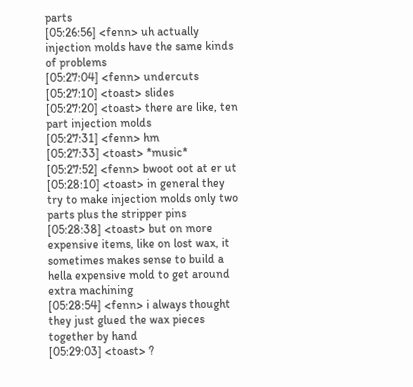parts
[05:26:56] <fenn> uh actually injection molds have the same kinds of problems
[05:27:04] <fenn> undercuts
[05:27:10] <toast> slides
[05:27:20] <toast> there are like, ten part injection molds
[05:27:31] <fenn> hm
[05:27:33] <toast> *music*
[05:27:52] <fenn> bwoot oot at er ut
[05:28:10] <toast> in general they try to make injection molds only two parts plus the stripper pins
[05:28:38] <toast> but on more expensive items, like on lost wax, it sometimes makes sense to build a hella expensive mold to get around extra machining
[05:28:54] <fenn> i always thought they just glued the wax pieces together by hand
[05:29:03] <toast> ?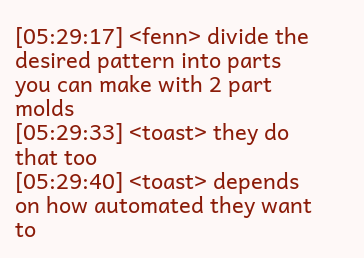[05:29:17] <fenn> divide the desired pattern into parts you can make with 2 part molds
[05:29:33] <toast> they do that too
[05:29:40] <toast> depends on how automated they want to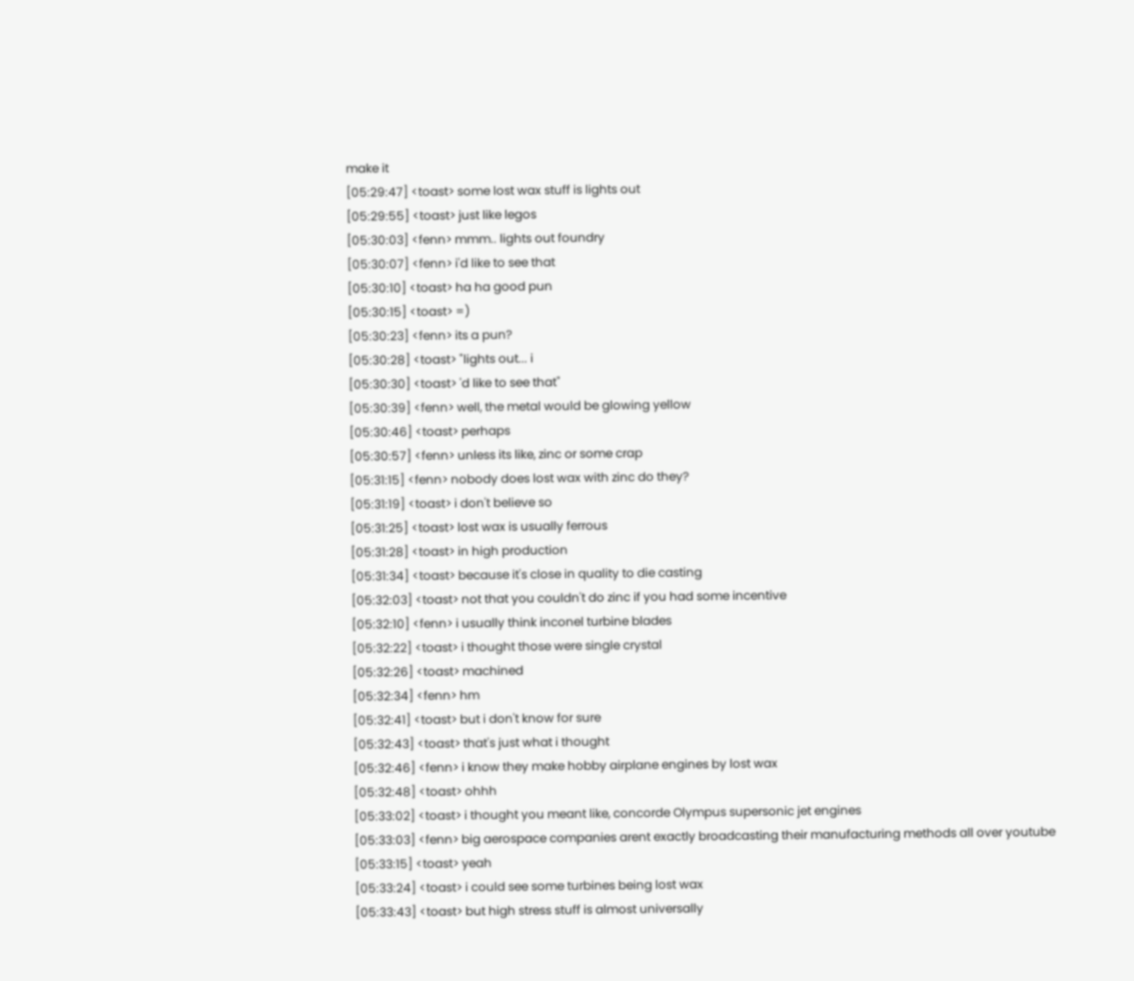make it
[05:29:47] <toast> some lost wax stuff is lights out
[05:29:55] <toast> just like legos
[05:30:03] <fenn> mmm.. lights out foundry
[05:30:07] <fenn> i'd like to see that
[05:30:10] <toast> ha ha good pun
[05:30:15] <toast> =)
[05:30:23] <fenn> its a pun?
[05:30:28] <toast> "lights out... i
[05:30:30] <toast> 'd like to see that"
[05:30:39] <fenn> well, the metal would be glowing yellow
[05:30:46] <toast> perhaps
[05:30:57] <fenn> unless its like, zinc or some crap
[05:31:15] <fenn> nobody does lost wax with zinc do they?
[05:31:19] <toast> i don't believe so
[05:31:25] <toast> lost wax is usually ferrous
[05:31:28] <toast> in high production
[05:31:34] <toast> because it's close in quality to die casting
[05:32:03] <toast> not that you couldn't do zinc if you had some incentive
[05:32:10] <fenn> i usually think inconel turbine blades
[05:32:22] <toast> i thought those were single crystal
[05:32:26] <toast> machined
[05:32:34] <fenn> hm
[05:32:41] <toast> but i don't know for sure
[05:32:43] <toast> that's just what i thought
[05:32:46] <fenn> i know they make hobby airplane engines by lost wax
[05:32:48] <toast> ohhh
[05:33:02] <toast> i thought you meant like, concorde Olympus supersonic jet engines
[05:33:03] <fenn> big aerospace companies arent exactly broadcasting their manufacturing methods all over youtube
[05:33:15] <toast> yeah
[05:33:24] <toast> i could see some turbines being lost wax
[05:33:43] <toast> but high stress stuff is almost universally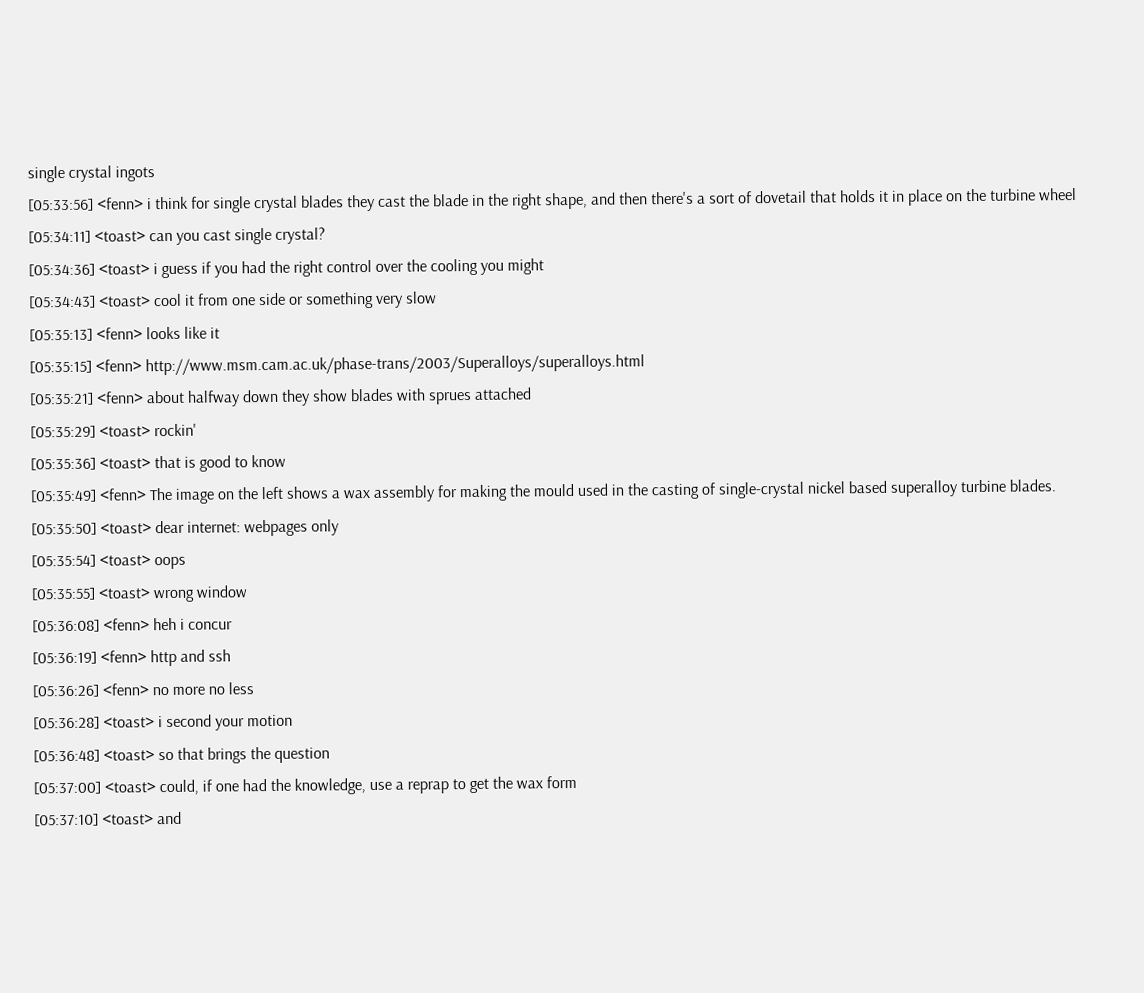single crystal ingots
[05:33:56] <fenn> i think for single crystal blades they cast the blade in the right shape, and then there's a sort of dovetail that holds it in place on the turbine wheel
[05:34:11] <toast> can you cast single crystal?
[05:34:36] <toast> i guess if you had the right control over the cooling you might
[05:34:43] <toast> cool it from one side or something very slow
[05:35:13] <fenn> looks like it
[05:35:15] <fenn> http://www.msm.cam.ac.uk/phase-trans/2003/Superalloys/superalloys.html
[05:35:21] <fenn> about halfway down they show blades with sprues attached
[05:35:29] <toast> rockin'
[05:35:36] <toast> that is good to know
[05:35:49] <fenn> The image on the left shows a wax assembly for making the mould used in the casting of single-crystal nickel based superalloy turbine blades.
[05:35:50] <toast> dear internet: webpages only
[05:35:54] <toast> oops
[05:35:55] <toast> wrong window
[05:36:08] <fenn> heh i concur
[05:36:19] <fenn> http and ssh
[05:36:26] <fenn> no more no less
[05:36:28] <toast> i second your motion
[05:36:48] <toast> so that brings the question
[05:37:00] <toast> could, if one had the knowledge, use a reprap to get the wax form
[05:37:10] <toast> and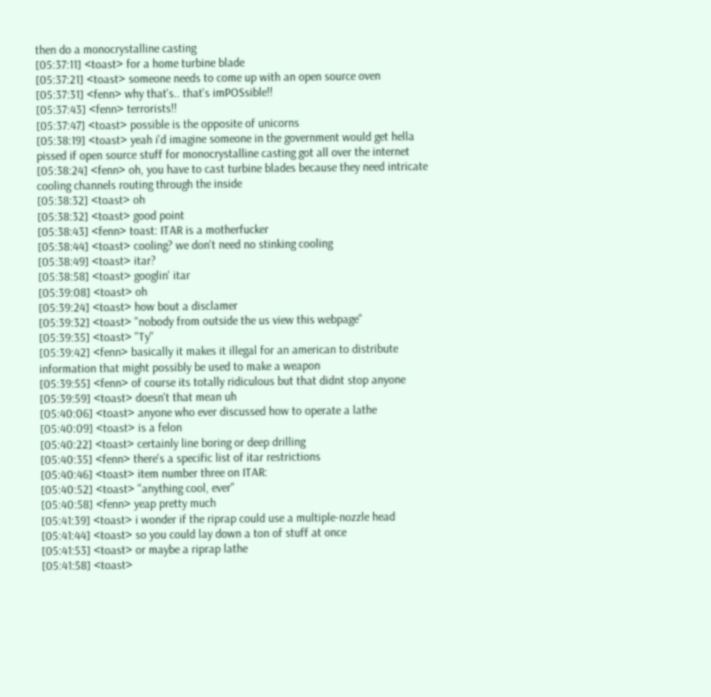then do a monocrystalline casting
[05:37:11] <toast> for a home turbine blade
[05:37:21] <toast> someone needs to come up with an open source oven
[05:37:31] <fenn> why that's.. that's imPOSsible!!
[05:37:43] <fenn> terrorists!!
[05:37:47] <toast> possible is the opposite of unicorns
[05:38:19] <toast> yeah i'd imagine someone in the government would get hella pissed if open source stuff for monocrystalline casting got all over the internet
[05:38:24] <fenn> oh, you have to cast turbine blades because they need intricate cooling channels routing through the inside
[05:38:32] <toast> oh
[05:38:32] <toast> good point
[05:38:43] <fenn> toast: ITAR is a motherfucker
[05:38:44] <toast> cooling? we don't need no stinking cooling
[05:38:49] <toast> itar?
[05:38:58] <toast> googlin' itar
[05:39:08] <toast> oh
[05:39:24] <toast> how bout a disclamer
[05:39:32] <toast> "nobody from outside the us view this webpage"
[05:39:35] <toast> "Ty"
[05:39:42] <fenn> basically it makes it illegal for an american to distribute information that might possibly be used to make a weapon
[05:39:55] <fenn> of course its totally ridiculous but that didnt stop anyone
[05:39:59] <toast> doesn't that mean uh
[05:40:06] <toast> anyone who ever discussed how to operate a lathe
[05:40:09] <toast> is a felon
[05:40:22] <toast> certainly line boring or deep drilling
[05:40:35] <fenn> there's a specific list of itar restrictions
[05:40:46] <toast> item number three on ITAR:
[05:40:52] <toast> "anything cool, ever"
[05:40:58] <fenn> yeap pretty much
[05:41:39] <toast> i wonder if the riprap could use a multiple-nozzle head
[05:41:44] <toast> so you could lay down a ton of stuff at once
[05:41:53] <toast> or maybe a riprap lathe
[05:41:58] <toast>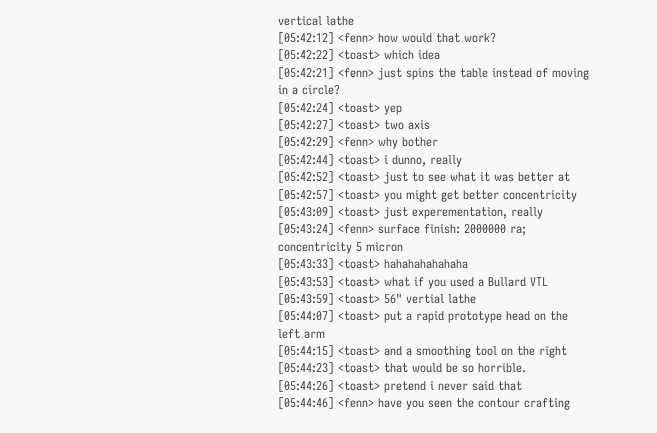vertical lathe
[05:42:12] <fenn> how would that work?
[05:42:22] <toast> which idea
[05:42:21] <fenn> just spins the table instead of moving in a circle?
[05:42:24] <toast> yep
[05:42:27] <toast> two axis
[05:42:29] <fenn> why bother
[05:42:44] <toast> i dunno, really
[05:42:52] <toast> just to see what it was better at
[05:42:57] <toast> you might get better concentricity
[05:43:09] <toast> just experementation, really
[05:43:24] <fenn> surface finish: 2000000 ra; concentricity 5 micron
[05:43:33] <toast> hahahahahahaha
[05:43:53] <toast> what if you used a Bullard VTL
[05:43:59] <toast> 56" vertial lathe
[05:44:07] <toast> put a rapid prototype head on the left arm
[05:44:15] <toast> and a smoothing tool on the right
[05:44:23] <toast> that would be so horrible.
[05:44:26] <toast> pretend i never said that
[05:44:46] <fenn> have you seen the contour crafting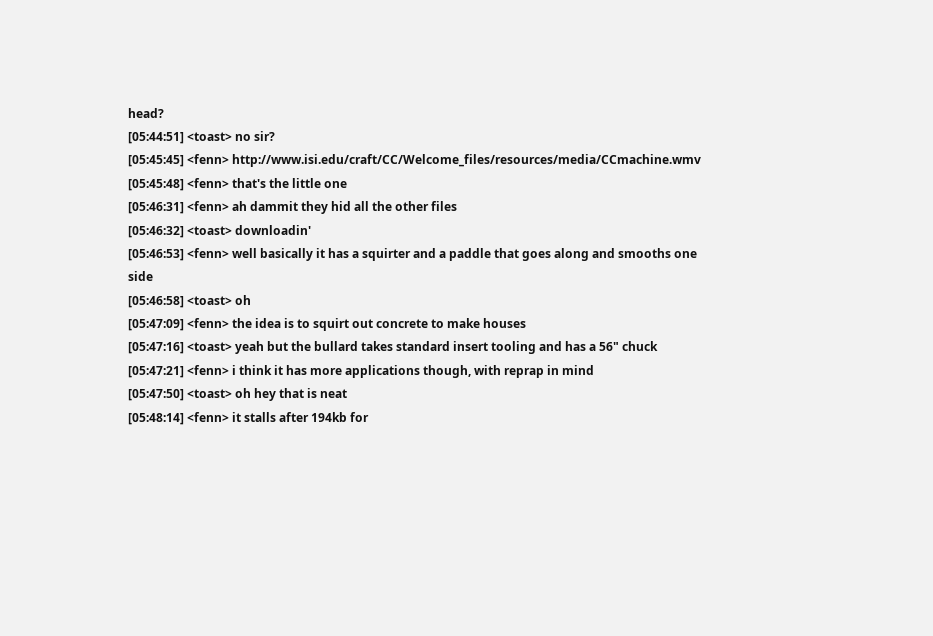head?
[05:44:51] <toast> no sir?
[05:45:45] <fenn> http://www.isi.edu/craft/CC/Welcome_files/resources/media/CCmachine.wmv
[05:45:48] <fenn> that's the little one
[05:46:31] <fenn> ah dammit they hid all the other files
[05:46:32] <toast> downloadin'
[05:46:53] <fenn> well basically it has a squirter and a paddle that goes along and smooths one side
[05:46:58] <toast> oh
[05:47:09] <fenn> the idea is to squirt out concrete to make houses
[05:47:16] <toast> yeah but the bullard takes standard insert tooling and has a 56" chuck
[05:47:21] <fenn> i think it has more applications though, with reprap in mind
[05:47:50] <toast> oh hey that is neat
[05:48:14] <fenn> it stalls after 194kb for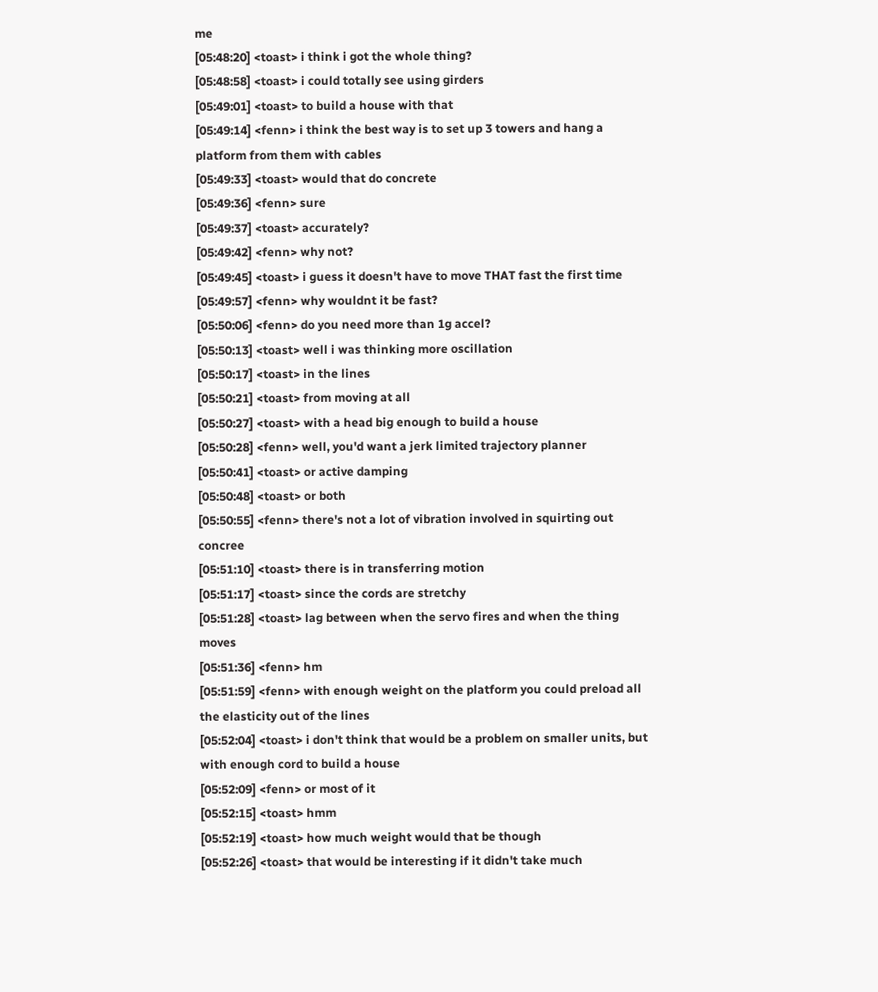me
[05:48:20] <toast> i think i got the whole thing?
[05:48:58] <toast> i could totally see using girders
[05:49:01] <toast> to build a house with that
[05:49:14] <fenn> i think the best way is to set up 3 towers and hang a platform from them with cables
[05:49:33] <toast> would that do concrete
[05:49:36] <fenn> sure
[05:49:37] <toast> accurately?
[05:49:42] <fenn> why not?
[05:49:45] <toast> i guess it doesn't have to move THAT fast the first time
[05:49:57] <fenn> why wouldnt it be fast?
[05:50:06] <fenn> do you need more than 1g accel?
[05:50:13] <toast> well i was thinking more oscillation
[05:50:17] <toast> in the lines
[05:50:21] <toast> from moving at all
[05:50:27] <toast> with a head big enough to build a house
[05:50:28] <fenn> well, you'd want a jerk limited trajectory planner
[05:50:41] <toast> or active damping
[05:50:48] <toast> or both
[05:50:55] <fenn> there's not a lot of vibration involved in squirting out concree
[05:51:10] <toast> there is in transferring motion
[05:51:17] <toast> since the cords are stretchy
[05:51:28] <toast> lag between when the servo fires and when the thing moves
[05:51:36] <fenn> hm
[05:51:59] <fenn> with enough weight on the platform you could preload all the elasticity out of the lines
[05:52:04] <toast> i don't think that would be a problem on smaller units, but with enough cord to build a house
[05:52:09] <fenn> or most of it
[05:52:15] <toast> hmm
[05:52:19] <toast> how much weight would that be though
[05:52:26] <toast> that would be interesting if it didn't take much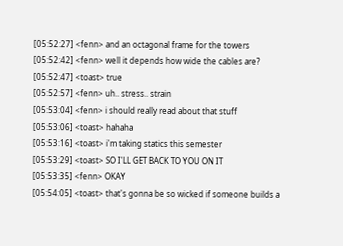[05:52:27] <fenn> and an octagonal frame for the towers
[05:52:42] <fenn> well it depends how wide the cables are?
[05:52:47] <toast> true
[05:52:57] <fenn> uh.. stress.. strain
[05:53:04] <fenn> i should really read about that stuff
[05:53:06] <toast> hahaha
[05:53:16] <toast> i'm taking statics this semester
[05:53:29] <toast> SO I'LL GET BACK TO YOU ON IT
[05:53:35] <fenn> OKAY
[05:54:05] <toast> that's gonna be so wicked if someone builds a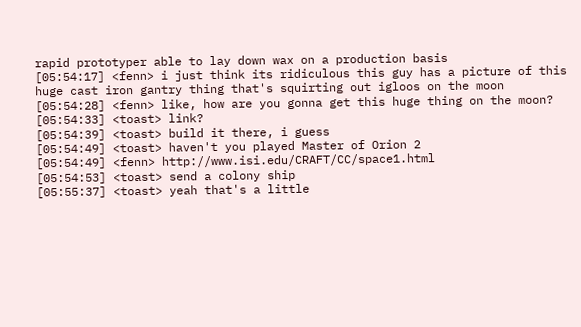rapid prototyper able to lay down wax on a production basis
[05:54:17] <fenn> i just think its ridiculous this guy has a picture of this huge cast iron gantry thing that's squirting out igloos on the moon
[05:54:28] <fenn> like, how are you gonna get this huge thing on the moon?
[05:54:33] <toast> link?
[05:54:39] <toast> build it there, i guess
[05:54:49] <toast> haven't you played Master of Orion 2
[05:54:49] <fenn> http://www.isi.edu/CRAFT/CC/space1.html
[05:54:53] <toast> send a colony ship
[05:55:37] <toast> yeah that's a little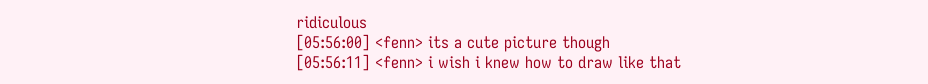ridiculous
[05:56:00] <fenn> its a cute picture though
[05:56:11] <fenn> i wish i knew how to draw like that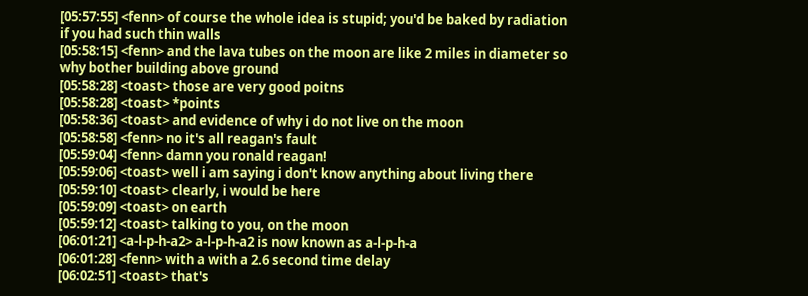[05:57:55] <fenn> of course the whole idea is stupid; you'd be baked by radiation if you had such thin walls
[05:58:15] <fenn> and the lava tubes on the moon are like 2 miles in diameter so why bother building above ground
[05:58:28] <toast> those are very good poitns
[05:58:28] <toast> *points
[05:58:36] <toast> and evidence of why i do not live on the moon
[05:58:58] <fenn> no it's all reagan's fault
[05:59:04] <fenn> damn you ronald reagan!
[05:59:06] <toast> well i am saying i don't know anything about living there
[05:59:10] <toast> clearly, i would be here
[05:59:09] <toast> on earth
[05:59:12] <toast> talking to you, on the moon
[06:01:21] <a-l-p-h-a2> a-l-p-h-a2 is now known as a-l-p-h-a
[06:01:28] <fenn> with a with a 2.6 second time delay
[06:02:51] <toast> that's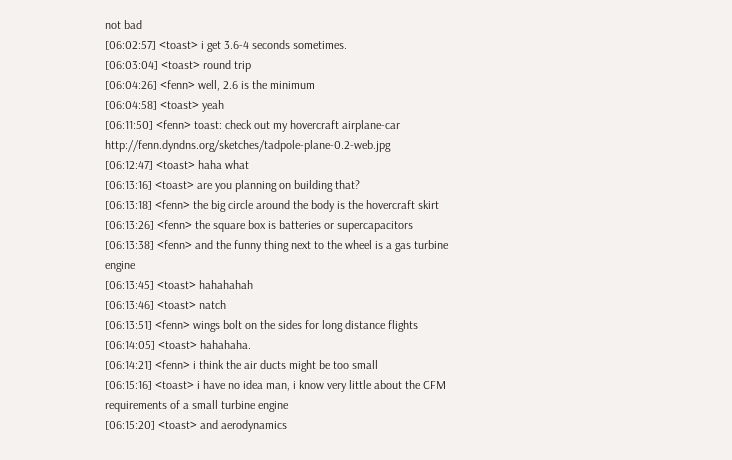not bad
[06:02:57] <toast> i get 3.6-4 seconds sometimes.
[06:03:04] <toast> round trip
[06:04:26] <fenn> well, 2.6 is the minimum
[06:04:58] <toast> yeah
[06:11:50] <fenn> toast: check out my hovercraft airplane-car http://fenn.dyndns.org/sketches/tadpole-plane-0.2-web.jpg
[06:12:47] <toast> haha what
[06:13:16] <toast> are you planning on building that?
[06:13:18] <fenn> the big circle around the body is the hovercraft skirt
[06:13:26] <fenn> the square box is batteries or supercapacitors
[06:13:38] <fenn> and the funny thing next to the wheel is a gas turbine engine
[06:13:45] <toast> hahahahah
[06:13:46] <toast> natch
[06:13:51] <fenn> wings bolt on the sides for long distance flights
[06:14:05] <toast> hahahaha.
[06:14:21] <fenn> i think the air ducts might be too small
[06:15:16] <toast> i have no idea man, i know very little about the CFM requirements of a small turbine engine
[06:15:20] <toast> and aerodynamics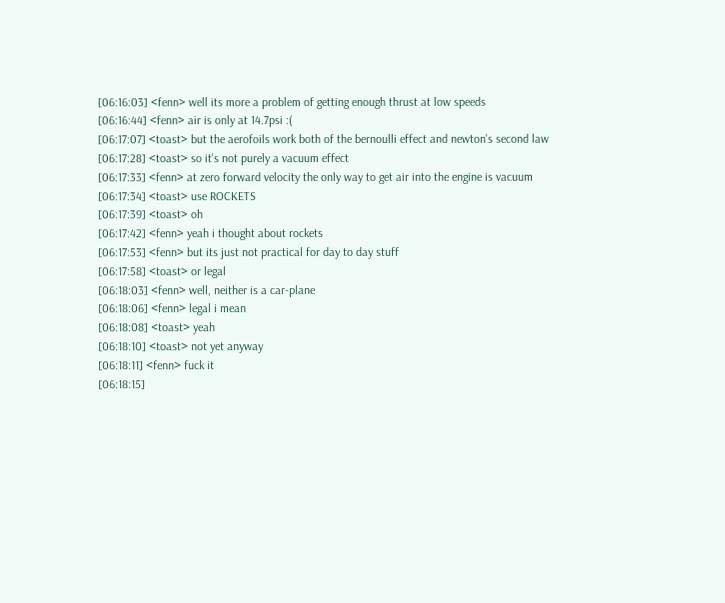[06:16:03] <fenn> well its more a problem of getting enough thrust at low speeds
[06:16:44] <fenn> air is only at 14.7psi :(
[06:17:07] <toast> but the aerofoils work both of the bernoulli effect and newton's second law
[06:17:28] <toast> so it's not purely a vacuum effect
[06:17:33] <fenn> at zero forward velocity the only way to get air into the engine is vacuum
[06:17:34] <toast> use ROCKETS
[06:17:39] <toast> oh
[06:17:42] <fenn> yeah i thought about rockets
[06:17:53] <fenn> but its just not practical for day to day stuff
[06:17:58] <toast> or legal
[06:18:03] <fenn> well, neither is a car-plane
[06:18:06] <fenn> legal i mean
[06:18:08] <toast> yeah
[06:18:10] <toast> not yet anyway
[06:18:11] <fenn> fuck it
[06:18:15]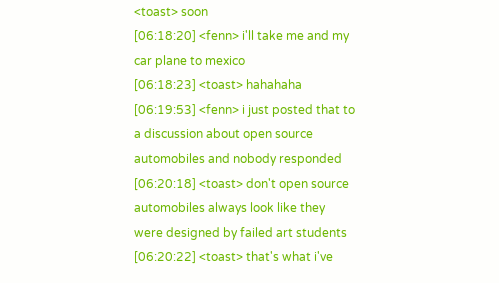<toast> soon
[06:18:20] <fenn> i'll take me and my car plane to mexico
[06:18:23] <toast> hahahaha
[06:19:53] <fenn> i just posted that to a discussion about open source automobiles and nobody responded
[06:20:18] <toast> don't open source automobiles always look like they were designed by failed art students
[06:20:22] <toast> that's what i've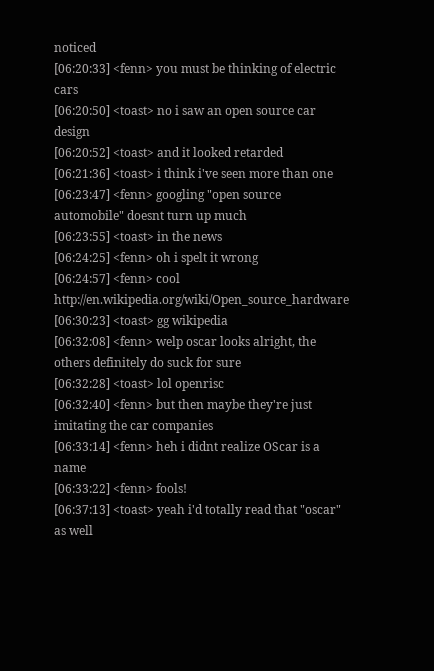noticed
[06:20:33] <fenn> you must be thinking of electric cars
[06:20:50] <toast> no i saw an open source car design
[06:20:52] <toast> and it looked retarded
[06:21:36] <toast> i think i've seen more than one
[06:23:47] <fenn> googling "open source automobile" doesnt turn up much
[06:23:55] <toast> in the news
[06:24:25] <fenn> oh i spelt it wrong
[06:24:57] <fenn> cool http://en.wikipedia.org/wiki/Open_source_hardware
[06:30:23] <toast> gg wikipedia
[06:32:08] <fenn> welp oscar looks alright, the others definitely do suck for sure
[06:32:28] <toast> lol openrisc
[06:32:40] <fenn> but then maybe they're just imitating the car companies
[06:33:14] <fenn> heh i didnt realize OScar is a name
[06:33:22] <fenn> fools!
[06:37:13] <toast> yeah i'd totally read that "oscar" as well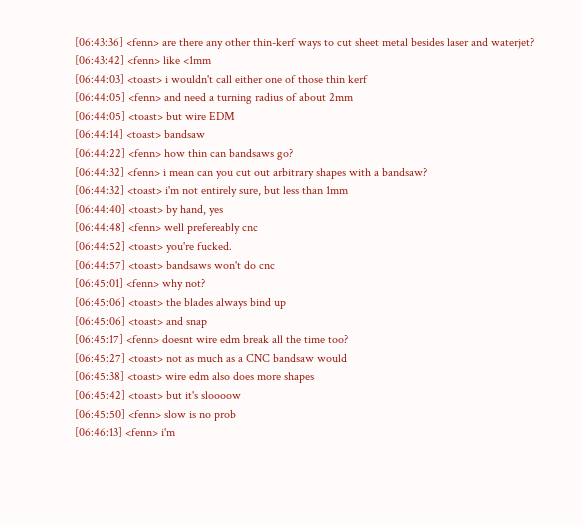[06:43:36] <fenn> are there any other thin-kerf ways to cut sheet metal besides laser and waterjet?
[06:43:42] <fenn> like <1mm
[06:44:03] <toast> i wouldn't call either one of those thin kerf
[06:44:05] <fenn> and need a turning radius of about 2mm
[06:44:05] <toast> but wire EDM
[06:44:14] <toast> bandsaw
[06:44:22] <fenn> how thin can bandsaws go?
[06:44:32] <fenn> i mean can you cut out arbitrary shapes with a bandsaw?
[06:44:32] <toast> i'm not entirely sure, but less than 1mm
[06:44:40] <toast> by hand, yes
[06:44:48] <fenn> well prefereably cnc
[06:44:52] <toast> you're fucked.
[06:44:57] <toast> bandsaws won't do cnc
[06:45:01] <fenn> why not?
[06:45:06] <toast> the blades always bind up
[06:45:06] <toast> and snap
[06:45:17] <fenn> doesnt wire edm break all the time too?
[06:45:27] <toast> not as much as a CNC bandsaw would
[06:45:38] <toast> wire edm also does more shapes
[06:45:42] <toast> but it's sloooow
[06:45:50] <fenn> slow is no prob
[06:46:13] <fenn> i'm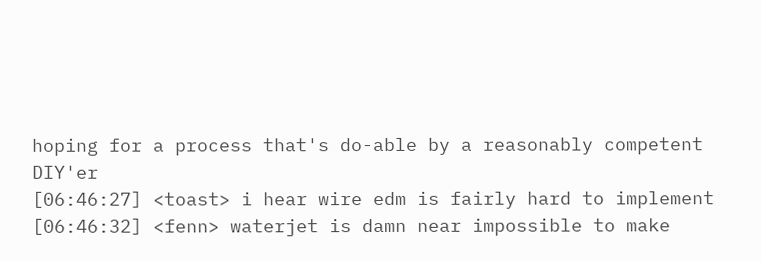hoping for a process that's do-able by a reasonably competent DIY'er
[06:46:27] <toast> i hear wire edm is fairly hard to implement
[06:46:32] <fenn> waterjet is damn near impossible to make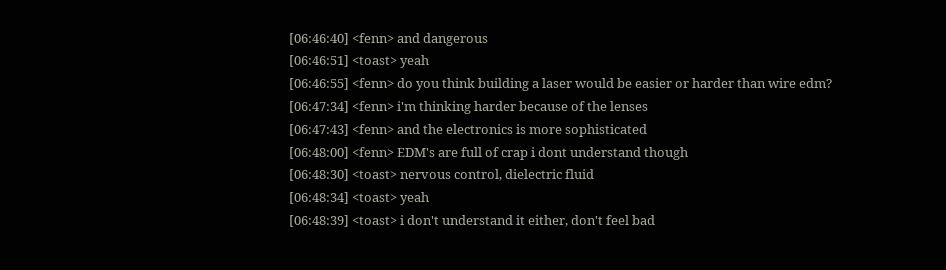[06:46:40] <fenn> and dangerous
[06:46:51] <toast> yeah
[06:46:55] <fenn> do you think building a laser would be easier or harder than wire edm?
[06:47:34] <fenn> i'm thinking harder because of the lenses
[06:47:43] <fenn> and the electronics is more sophisticated
[06:48:00] <fenn> EDM's are full of crap i dont understand though
[06:48:30] <toast> nervous control, dielectric fluid
[06:48:34] <toast> yeah
[06:48:39] <toast> i don't understand it either, don't feel bad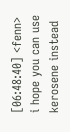[06:48:40] <fenn> i hope you can use kerosene instead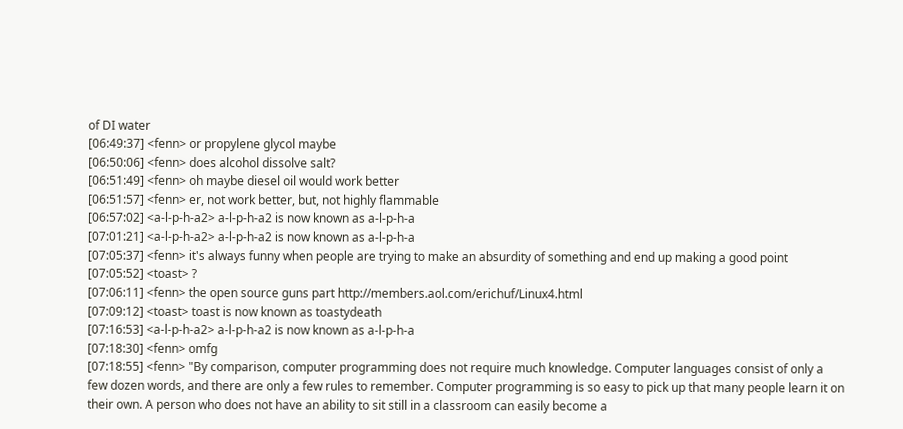of DI water
[06:49:37] <fenn> or propylene glycol maybe
[06:50:06] <fenn> does alcohol dissolve salt?
[06:51:49] <fenn> oh maybe diesel oil would work better
[06:51:57] <fenn> er, not work better, but, not highly flammable
[06:57:02] <a-l-p-h-a2> a-l-p-h-a2 is now known as a-l-p-h-a
[07:01:21] <a-l-p-h-a2> a-l-p-h-a2 is now known as a-l-p-h-a
[07:05:37] <fenn> it's always funny when people are trying to make an absurdity of something and end up making a good point
[07:05:52] <toast> ?
[07:06:11] <fenn> the open source guns part http://members.aol.com/erichuf/Linux4.html
[07:09:12] <toast> toast is now known as toastydeath
[07:16:53] <a-l-p-h-a2> a-l-p-h-a2 is now known as a-l-p-h-a
[07:18:30] <fenn> omfg
[07:18:55] <fenn> "By comparison, computer programming does not require much knowledge. Computer languages consist of only a few dozen words, and there are only a few rules to remember. Computer programming is so easy to pick up that many people learn it on their own. A person who does not have an ability to sit still in a classroom can easily become a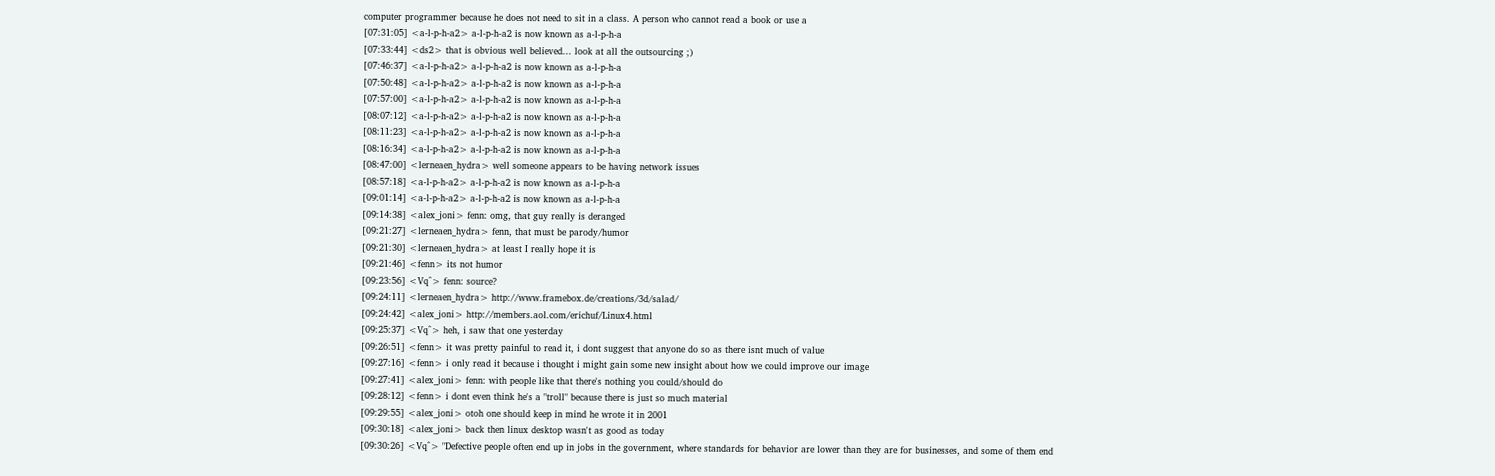computer programmer because he does not need to sit in a class. A person who cannot read a book or use a
[07:31:05] <a-l-p-h-a2> a-l-p-h-a2 is now known as a-l-p-h-a
[07:33:44] <ds2> that is obvious well believed... look at all the outsourcing ;)
[07:46:37] <a-l-p-h-a2> a-l-p-h-a2 is now known as a-l-p-h-a
[07:50:48] <a-l-p-h-a2> a-l-p-h-a2 is now known as a-l-p-h-a
[07:57:00] <a-l-p-h-a2> a-l-p-h-a2 is now known as a-l-p-h-a
[08:07:12] <a-l-p-h-a2> a-l-p-h-a2 is now known as a-l-p-h-a
[08:11:23] <a-l-p-h-a2> a-l-p-h-a2 is now known as a-l-p-h-a
[08:16:34] <a-l-p-h-a2> a-l-p-h-a2 is now known as a-l-p-h-a
[08:47:00] <lerneaen_hydra> well someone appears to be having network issues
[08:57:18] <a-l-p-h-a2> a-l-p-h-a2 is now known as a-l-p-h-a
[09:01:14] <a-l-p-h-a2> a-l-p-h-a2 is now known as a-l-p-h-a
[09:14:38] <alex_joni> fenn: omg, that guy really is deranged
[09:21:27] <lerneaen_hydra> fenn, that must be parody/humor
[09:21:30] <lerneaen_hydra> at least I really hope it is
[09:21:46] <fenn> its not humor
[09:23:56] <Vq^> fenn: source?
[09:24:11] <lerneaen_hydra> http://www.framebox.de/creations/3d/salad/
[09:24:42] <alex_joni> http://members.aol.com/erichuf/Linux4.html
[09:25:37] <Vq^> heh, i saw that one yesterday
[09:26:51] <fenn> it was pretty painful to read it, i dont suggest that anyone do so as there isnt much of value
[09:27:16] <fenn> i only read it because i thought i might gain some new insight about how we could improve our image
[09:27:41] <alex_joni> fenn: with people like that there's nothing you could/should do
[09:28:12] <fenn> i dont even think he's a "troll" because there is just so much material
[09:29:55] <alex_joni> otoh one should keep in mind he wrote it in 2001
[09:30:18] <alex_joni> back then linux desktop wasn't as good as today
[09:30:26] <Vq^> "Defective people often end up in jobs in the government, where standards for behavior are lower than they are for businesses, and some of them end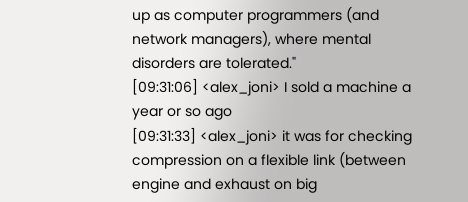up as computer programmers (and network managers), where mental disorders are tolerated."
[09:31:06] <alex_joni> I sold a machine a year or so ago
[09:31:33] <alex_joni> it was for checking compression on a flexible link (between engine and exhaust on big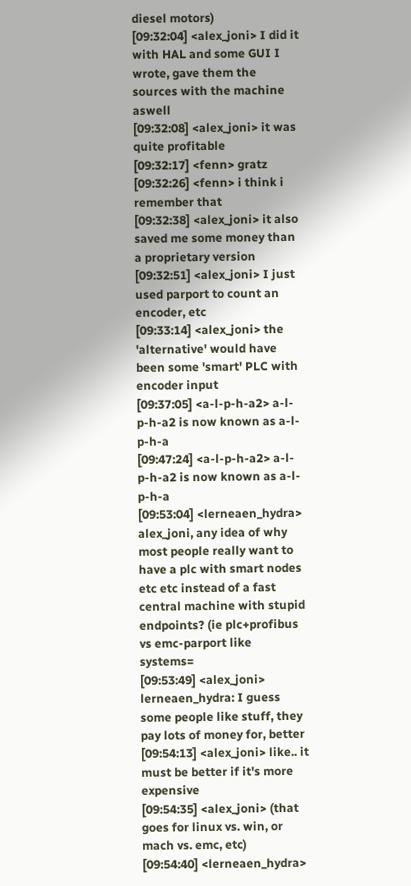diesel motors)
[09:32:04] <alex_joni> I did it with HAL and some GUI I wrote, gave them the sources with the machine aswell
[09:32:08] <alex_joni> it was quite profitable
[09:32:17] <fenn> gratz
[09:32:26] <fenn> i think i remember that
[09:32:38] <alex_joni> it also saved me some money than a proprietary version
[09:32:51] <alex_joni> I just used parport to count an encoder, etc
[09:33:14] <alex_joni> the 'alternative' would have been some 'smart' PLC with encoder input
[09:37:05] <a-l-p-h-a2> a-l-p-h-a2 is now known as a-l-p-h-a
[09:47:24] <a-l-p-h-a2> a-l-p-h-a2 is now known as a-l-p-h-a
[09:53:04] <lerneaen_hydra> alex_joni, any idea of why most people really want to have a plc with smart nodes etc etc instead of a fast central machine with stupid endpoints? (ie plc+profibus vs emc-parport like systems=
[09:53:49] <alex_joni> lerneaen_hydra: I guess some people like stuff, they pay lots of money for, better
[09:54:13] <alex_joni> like.. it must be better if it's more expensive
[09:54:35] <alex_joni> (that goes for linux vs. win, or mach vs. emc, etc)
[09:54:40] <lerneaen_hydra>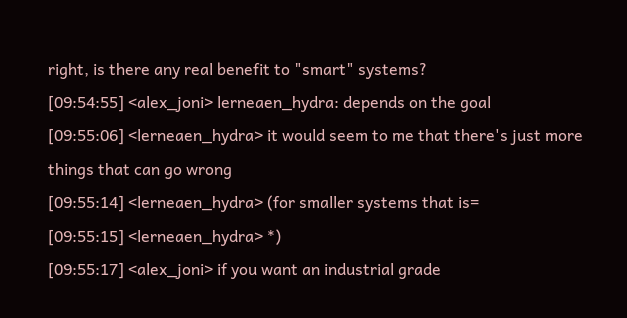right, is there any real benefit to "smart" systems?
[09:54:55] <alex_joni> lerneaen_hydra: depends on the goal
[09:55:06] <lerneaen_hydra> it would seem to me that there's just more things that can go wrong
[09:55:14] <lerneaen_hydra> (for smaller systems that is=
[09:55:15] <lerneaen_hydra> *)
[09:55:17] <alex_joni> if you want an industrial grade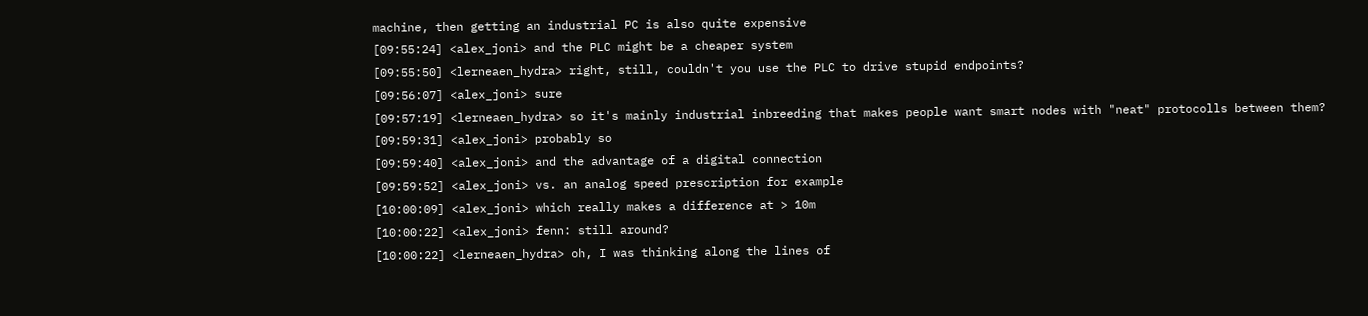machine, then getting an industrial PC is also quite expensive
[09:55:24] <alex_joni> and the PLC might be a cheaper system
[09:55:50] <lerneaen_hydra> right, still, couldn't you use the PLC to drive stupid endpoints?
[09:56:07] <alex_joni> sure
[09:57:19] <lerneaen_hydra> so it's mainly industrial inbreeding that makes people want smart nodes with "neat" protocolls between them?
[09:59:31] <alex_joni> probably so
[09:59:40] <alex_joni> and the advantage of a digital connection
[09:59:52] <alex_joni> vs. an analog speed prescription for example
[10:00:09] <alex_joni> which really makes a difference at > 10m
[10:00:22] <alex_joni> fenn: still around?
[10:00:22] <lerneaen_hydra> oh, I was thinking along the lines of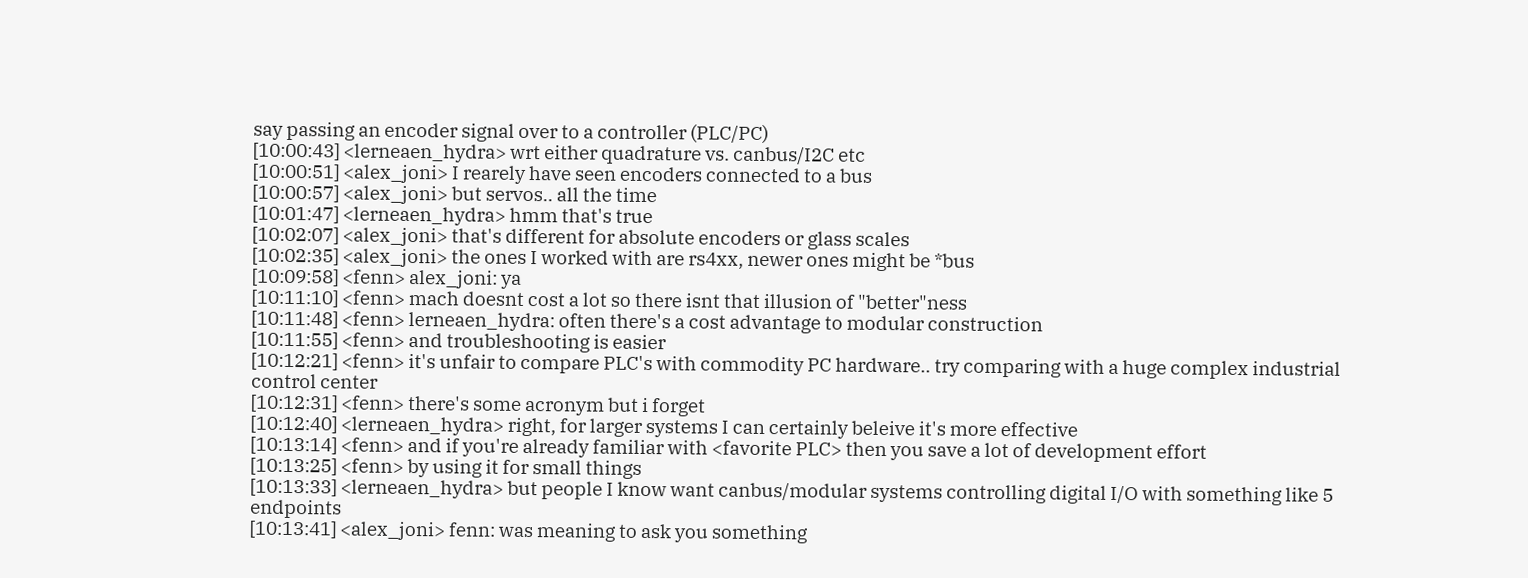say passing an encoder signal over to a controller (PLC/PC)
[10:00:43] <lerneaen_hydra> wrt either quadrature vs. canbus/I2C etc
[10:00:51] <alex_joni> I rearely have seen encoders connected to a bus
[10:00:57] <alex_joni> but servos.. all the time
[10:01:47] <lerneaen_hydra> hmm that's true
[10:02:07] <alex_joni> that's different for absolute encoders or glass scales
[10:02:35] <alex_joni> the ones I worked with are rs4xx, newer ones might be *bus
[10:09:58] <fenn> alex_joni: ya
[10:11:10] <fenn> mach doesnt cost a lot so there isnt that illusion of "better"ness
[10:11:48] <fenn> lerneaen_hydra: often there's a cost advantage to modular construction
[10:11:55] <fenn> and troubleshooting is easier
[10:12:21] <fenn> it's unfair to compare PLC's with commodity PC hardware.. try comparing with a huge complex industrial control center
[10:12:31] <fenn> there's some acronym but i forget
[10:12:40] <lerneaen_hydra> right, for larger systems I can certainly beleive it's more effective
[10:13:14] <fenn> and if you're already familiar with <favorite PLC> then you save a lot of development effort
[10:13:25] <fenn> by using it for small things
[10:13:33] <lerneaen_hydra> but people I know want canbus/modular systems controlling digital I/O with something like 5 endpoints
[10:13:41] <alex_joni> fenn: was meaning to ask you something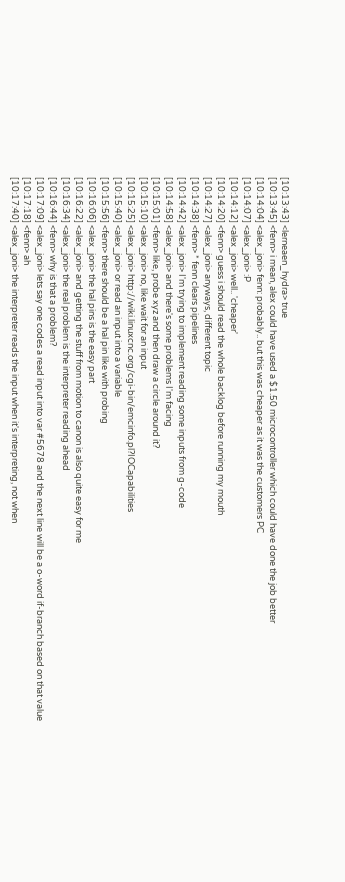[10:13:43] <lerneaen_hydra> true
[10:13:45] <fenn> i mean, alex could have used a $1.50 microcontroller which could have done the job better
[10:14:04] <alex_joni> fenn: probably.. but this was cheaper as it was the customers PC
[10:14:07] <alex_joni> :P
[10:14:12] <alex_joni> well.. 'cheaper'
[10:14:20] <fenn> guess i should read the whole backlog before running my mouth
[10:14:27] <alex_joni> anyways, different topic
[10:14:38] <fenn> * fenn clears pipelines
[10:14:42] <alex_joni> I'm trying to implement reading some inputs from g-code
[10:14:58] <alex_joni> and there's some problems I'm facing
[10:15:01] <fenn> like, probe xyz and then draw a circle around it?
[10:15:10] <alex_joni> no, like wait for an input
[10:15:25] <alex_joni> http://wiki.linuxcnc.org/cgi-bin/emcinfo.pl?IOCapabilities
[10:15:40] <alex_joni> or read an input into a variable
[10:15:56] <fenn> there should be a hal pin like with probing
[10:16:06] <alex_joni> the hal pins is the easy part
[10:16:22] <alex_joni> and getting the stuff from motion to canon is also quite easy for me
[10:16:34] <alex_joni> the real problem is the interpreter reading ahead
[10:16:44] <fenn> why is that a problem?
[10:17:09] <alex_joni> lets say one codes a read input into var #5678 and the next line will be a o-word if-branch based on that value
[10:17:18] <fenn> ah
[10:17:40] <alex_joni> the interpreter reads the input when it's interpreting, not when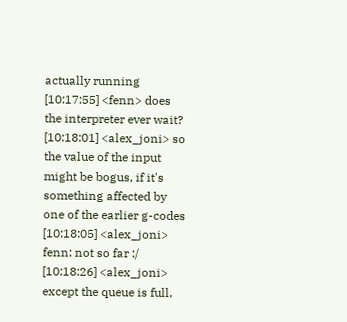actually running
[10:17:55] <fenn> does the interpreter ever wait?
[10:18:01] <alex_joni> so the value of the input might be bogus, if it's something affected by one of the earlier g-codes
[10:18:05] <alex_joni> fenn: not so far :/
[10:18:26] <alex_joni> except the queue is full,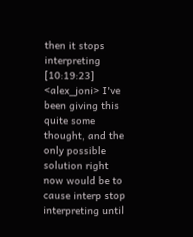then it stops interpreting
[10:19:23] <alex_joni> I've been giving this quite some thought, and the only possible solution right now would be to cause interp stop interpreting until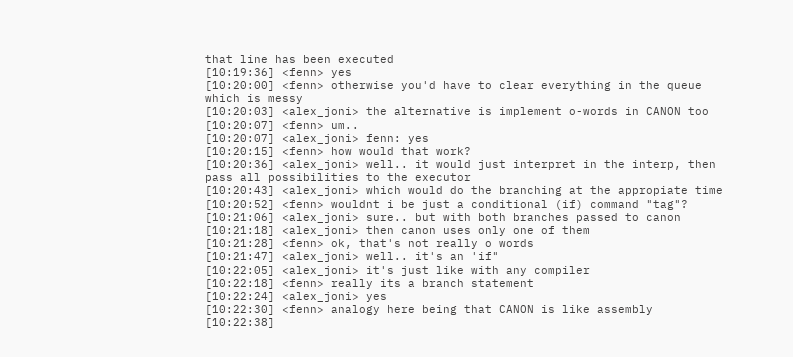that line has been executed
[10:19:36] <fenn> yes
[10:20:00] <fenn> otherwise you'd have to clear everything in the queue which is messy
[10:20:03] <alex_joni> the alternative is implement o-words in CANON too
[10:20:07] <fenn> um..
[10:20:07] <alex_joni> fenn: yes
[10:20:15] <fenn> how would that work?
[10:20:36] <alex_joni> well.. it would just interpret in the interp, then pass all possibilities to the executor
[10:20:43] <alex_joni> which would do the branching at the appropiate time
[10:20:52] <fenn> wouldnt i be just a conditional (if) command "tag"?
[10:21:06] <alex_joni> sure.. but with both branches passed to canon
[10:21:18] <alex_joni> then canon uses only one of them
[10:21:28] <fenn> ok, that's not really o words
[10:21:47] <alex_joni> well.. it's an 'if"
[10:22:05] <alex_joni> it's just like with any compiler
[10:22:18] <fenn> really its a branch statement
[10:22:24] <alex_joni> yes
[10:22:30] <fenn> analogy here being that CANON is like assembly
[10:22:38]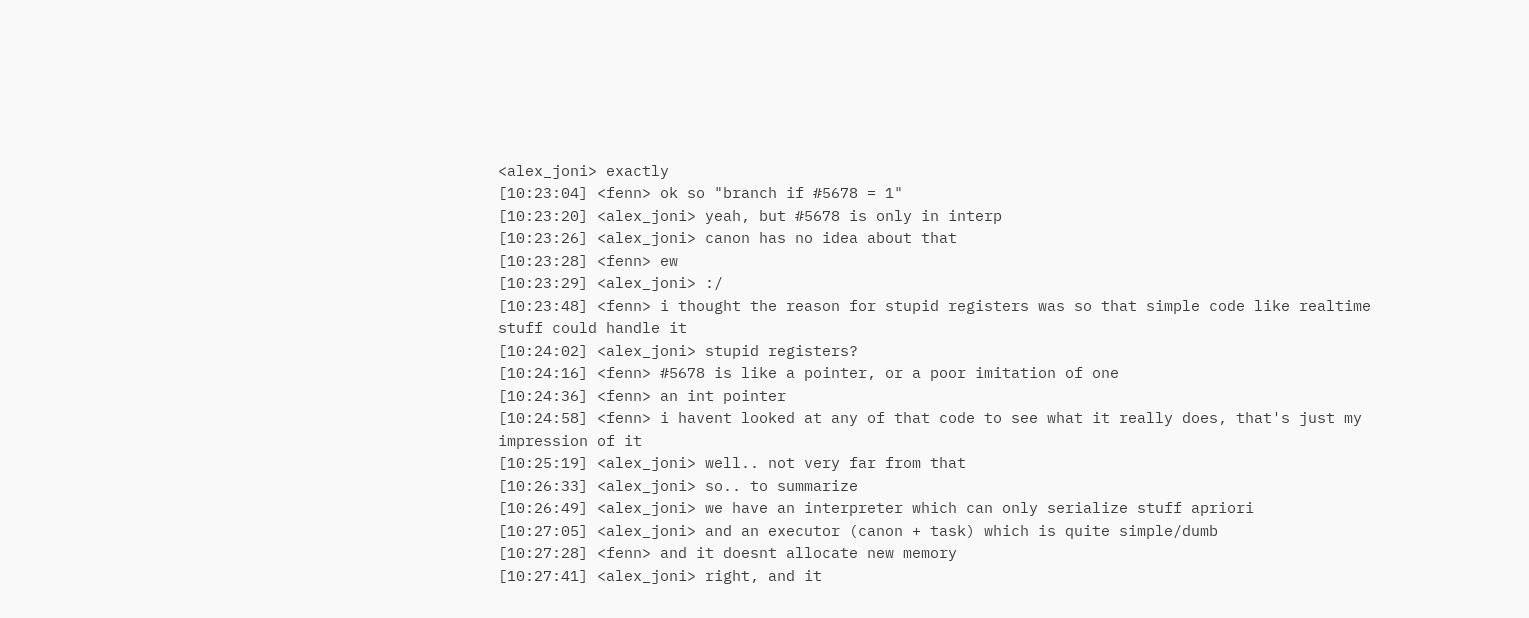<alex_joni> exactly
[10:23:04] <fenn> ok so "branch if #5678 = 1"
[10:23:20] <alex_joni> yeah, but #5678 is only in interp
[10:23:26] <alex_joni> canon has no idea about that
[10:23:28] <fenn> ew
[10:23:29] <alex_joni> :/
[10:23:48] <fenn> i thought the reason for stupid registers was so that simple code like realtime stuff could handle it
[10:24:02] <alex_joni> stupid registers?
[10:24:16] <fenn> #5678 is like a pointer, or a poor imitation of one
[10:24:36] <fenn> an int pointer
[10:24:58] <fenn> i havent looked at any of that code to see what it really does, that's just my impression of it
[10:25:19] <alex_joni> well.. not very far from that
[10:26:33] <alex_joni> so.. to summarize
[10:26:49] <alex_joni> we have an interpreter which can only serialize stuff apriori
[10:27:05] <alex_joni> and an executor (canon + task) which is quite simple/dumb
[10:27:28] <fenn> and it doesnt allocate new memory
[10:27:41] <alex_joni> right, and it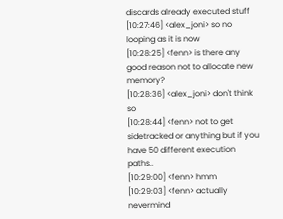discards already executed stuff
[10:27:46] <alex_joni> so no looping as it is now
[10:28:25] <fenn> is there any good reason not to allocate new memory?
[10:28:36] <alex_joni> don't think so
[10:28:44] <fenn> not to get sidetracked or anything but if you have 50 different execution paths..
[10:29:00] <fenn> hmm
[10:29:03] <fenn> actually nevermind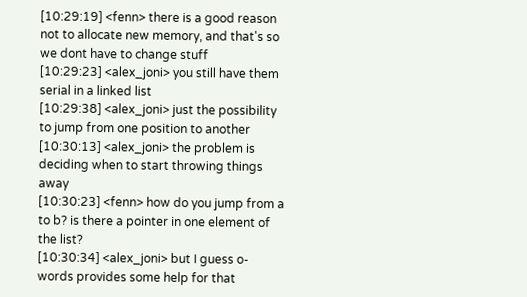[10:29:19] <fenn> there is a good reason not to allocate new memory, and that's so we dont have to change stuff
[10:29:23] <alex_joni> you still have them serial in a linked list
[10:29:38] <alex_joni> just the possibility to jump from one position to another
[10:30:13] <alex_joni> the problem is deciding when to start throwing things away
[10:30:23] <fenn> how do you jump from a to b? is there a pointer in one element of the list?
[10:30:34] <alex_joni> but I guess o-words provides some help for that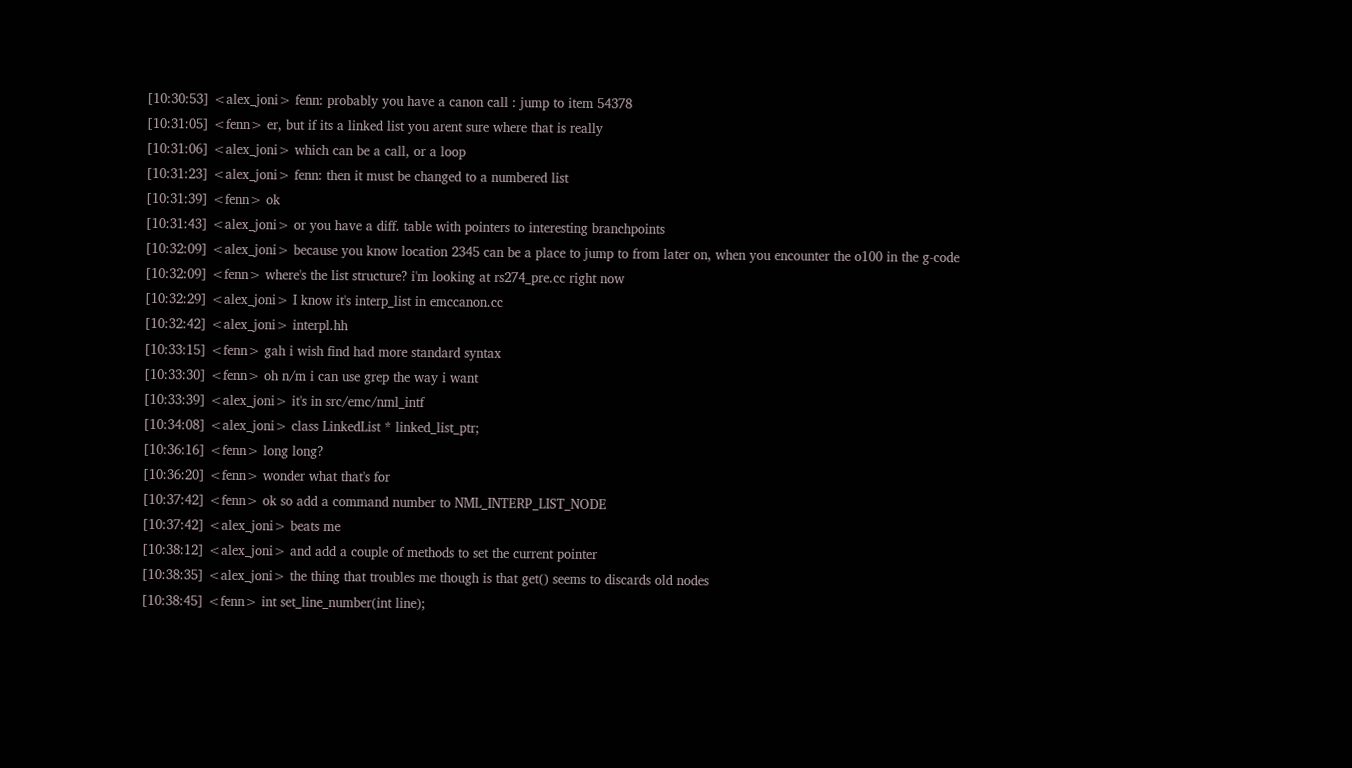[10:30:53] <alex_joni> fenn: probably you have a canon call : jump to item 54378
[10:31:05] <fenn> er, but if its a linked list you arent sure where that is really
[10:31:06] <alex_joni> which can be a call, or a loop
[10:31:23] <alex_joni> fenn: then it must be changed to a numbered list
[10:31:39] <fenn> ok
[10:31:43] <alex_joni> or you have a diff. table with pointers to interesting branchpoints
[10:32:09] <alex_joni> because you know location 2345 can be a place to jump to from later on, when you encounter the o100 in the g-code
[10:32:09] <fenn> where's the list structure? i'm looking at rs274_pre.cc right now
[10:32:29] <alex_joni> I know it's interp_list in emccanon.cc
[10:32:42] <alex_joni> interpl.hh
[10:33:15] <fenn> gah i wish find had more standard syntax
[10:33:30] <fenn> oh n/m i can use grep the way i want
[10:33:39] <alex_joni> it's in src/emc/nml_intf
[10:34:08] <alex_joni> class LinkedList * linked_list_ptr;
[10:36:16] <fenn> long long?
[10:36:20] <fenn> wonder what that's for
[10:37:42] <fenn> ok so add a command number to NML_INTERP_LIST_NODE
[10:37:42] <alex_joni> beats me
[10:38:12] <alex_joni> and add a couple of methods to set the current pointer
[10:38:35] <alex_joni> the thing that troubles me though is that get() seems to discards old nodes
[10:38:45] <fenn> int set_line_number(int line);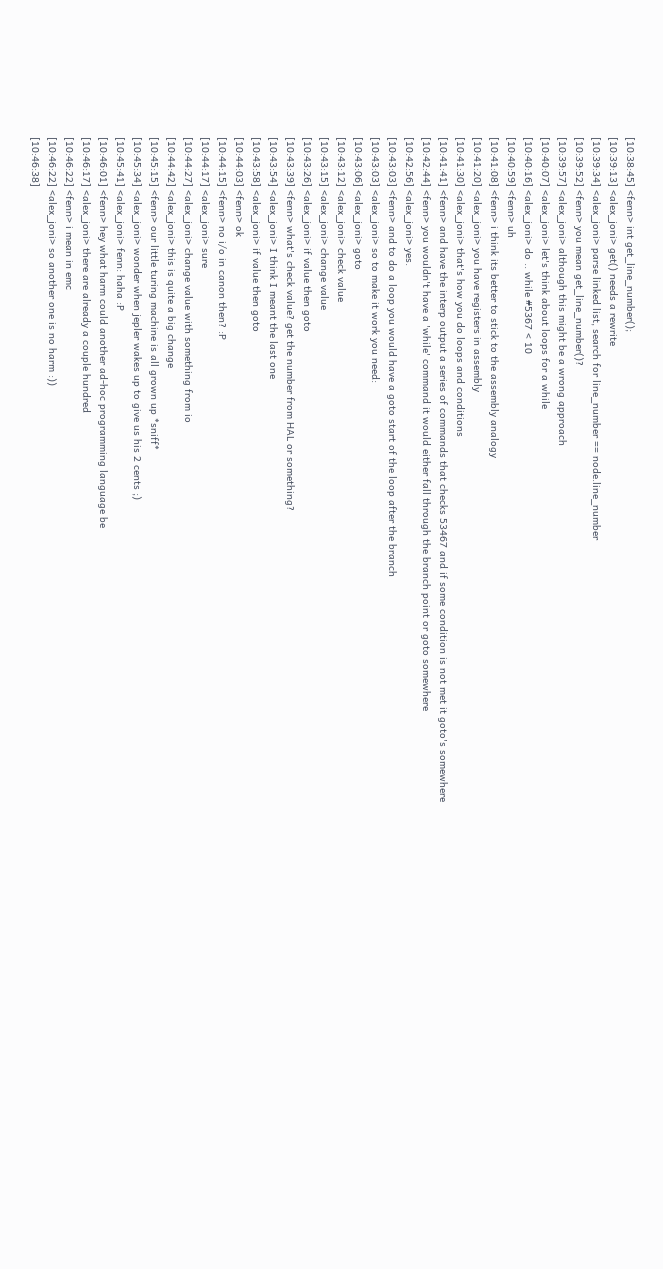[10:38:45] <fenn> int get_line_number();
[10:39:13] <alex_joni> get() needs a rewrite
[10:39:34] <alex_joni> parse linked list, search for line_number == node.line_number
[10:39:52] <fenn> you mean get_line_number()?
[10:39:57] <alex_joni> although this might be a wrong approach
[10:40:07] <alex_joni> let's think about loops for a while
[10:40:16] <alex_joni> do .. while #5367 < 10
[10:40:59] <fenn> uh
[10:41:08] <fenn> i think its better to stick to the assembly analogy
[10:41:20] <alex_joni> you have registers in assembly
[10:41:30] <alex_joni> that's how you do loops and conditions
[10:41:41] <fenn> and have the interp output a series of commands that checks 53467 and if some condition is not met it goto's somewhere
[10:42:44] <fenn> you wouldn't have a 'while' command it would either fall through the branch point or goto somewhere
[10:42:56] <alex_joni> yes.
[10:43:03] <fenn> and to do a loop you would have a goto start of the loop after the branch
[10:43:03] <alex_joni> so to make it work you need:
[10:43:06] <alex_joni> goto
[10:43:12] <alex_joni> check value
[10:43:15] <alex_joni> change value
[10:43:26] <alex_joni> if value then goto
[10:43:39] <fenn> what's check value? get the number from HAL or something?
[10:43:54] <alex_joni> I think I meant the last one
[10:43:58] <alex_joni> if value then goto
[10:44:03] <fenn> ok
[10:44:15] <fenn> no i/o in canon then? :P
[10:44:17] <alex_joni> sure
[10:44:27] <alex_joni> change value with something from io
[10:44:42] <alex_joni> this is quite a big change
[10:45:15] <fenn> our little turing machine is all grown up *sniff*
[10:45:34] <alex_joni> wonder when jepler wakes up to give us his 2 cents ;)
[10:45:41] <alex_joni> fenn: haha :P
[10:46:01] <fenn> hey what harm could another ad-hoc programming language be
[10:46:17] <alex_joni> there are already a couple hundred
[10:46:22] <fenn> i mean in emc
[10:46:22] <alex_joni> so another one is no harm :))
[10:46:38]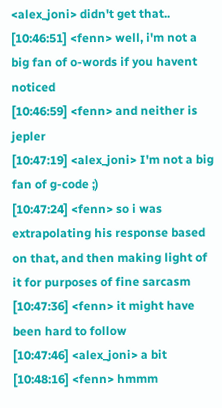<alex_joni> didn't get that..
[10:46:51] <fenn> well, i'm not a big fan of o-words if you havent noticed
[10:46:59] <fenn> and neither is jepler
[10:47:19] <alex_joni> I'm not a big fan of g-code ;)
[10:47:24] <fenn> so i was extrapolating his response based on that, and then making light of it for purposes of fine sarcasm
[10:47:36] <fenn> it might have been hard to follow
[10:47:46] <alex_joni> a bit
[10:48:16] <fenn> hmmm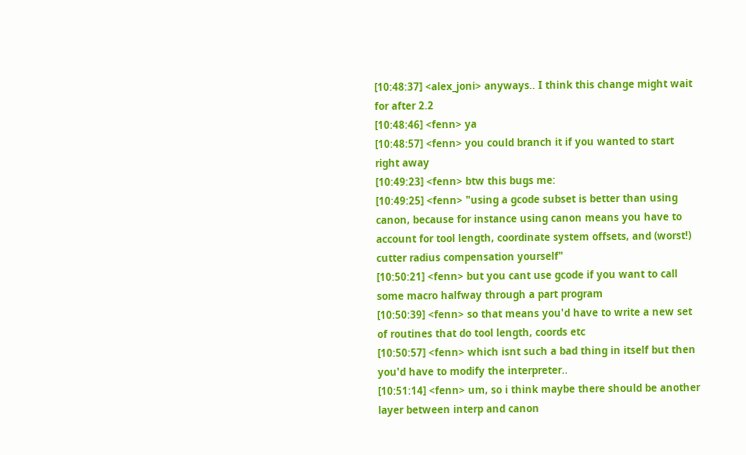[10:48:37] <alex_joni> anyways.. I think this change might wait for after 2.2
[10:48:46] <fenn> ya
[10:48:57] <fenn> you could branch it if you wanted to start right away
[10:49:23] <fenn> btw this bugs me:
[10:49:25] <fenn> "using a gcode subset is better than using canon, because for instance using canon means you have to account for tool length, coordinate system offsets, and (worst!) cutter radius compensation yourself"
[10:50:21] <fenn> but you cant use gcode if you want to call some macro halfway through a part program
[10:50:39] <fenn> so that means you'd have to write a new set of routines that do tool length, coords etc
[10:50:57] <fenn> which isnt such a bad thing in itself but then you'd have to modify the interpreter..
[10:51:14] <fenn> um, so i think maybe there should be another layer between interp and canon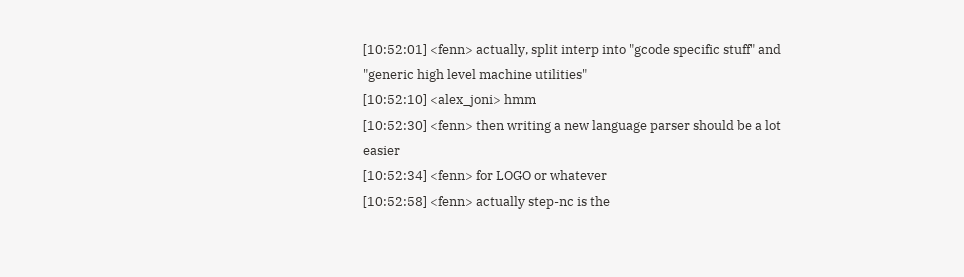[10:52:01] <fenn> actually, split interp into "gcode specific stuff" and "generic high level machine utilities"
[10:52:10] <alex_joni> hmm
[10:52:30] <fenn> then writing a new language parser should be a lot easier
[10:52:34] <fenn> for LOGO or whatever
[10:52:58] <fenn> actually step-nc is the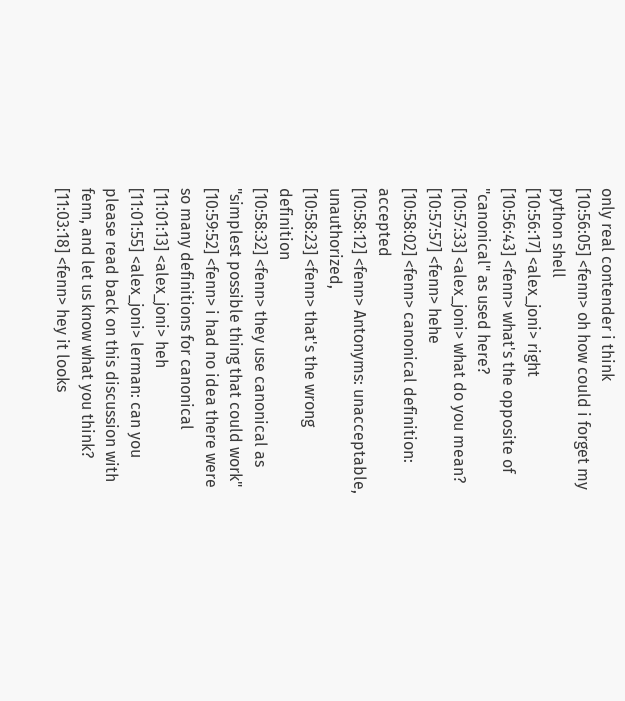only real contender i think
[10:56:05] <fenn> oh how could i forget my python shell
[10:56:17] <alex_joni> right
[10:56:43] <fenn> what's the opposite of "canonical" as used here?
[10:57:33] <alex_joni> what do you mean?
[10:57:57] <fenn> hehe
[10:58:02] <fenn> canonical definition: accepted
[10:58:12] <fenn> Antonyms: unacceptable, unauthorized,
[10:58:23] <fenn> that's the wrong definition
[10:58:32] <fenn> they use canonical as "simplest possible thing that could work"
[10:59:52] <fenn> i had no idea there were so many definitions for canonical
[11:01:13] <alex_joni> heh
[11:01:55] <alex_joni> lerman: can you please read back on this discussion with fenn, and let us know what you think?
[11:03:18] <fenn> hey it looks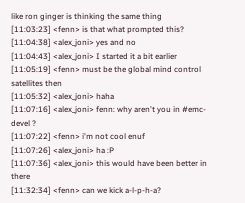like ron ginger is thinking the same thing
[11:03:23] <fenn> is that what prompted this?
[11:04:38] <alex_joni> yes and no
[11:04:43] <alex_joni> I started it a bit earlier
[11:05:19] <fenn> must be the global mind control satellites then
[11:05:32] <alex_joni> haha
[11:07:16] <alex_joni> fenn: why aren't you in #emc-devel ?
[11:07:22] <fenn> i'm not cool enuf
[11:07:26] <alex_joni> ha :P
[11:07:36] <alex_joni> this would have been better in there
[11:32:34] <fenn> can we kick a-l-p-h-a?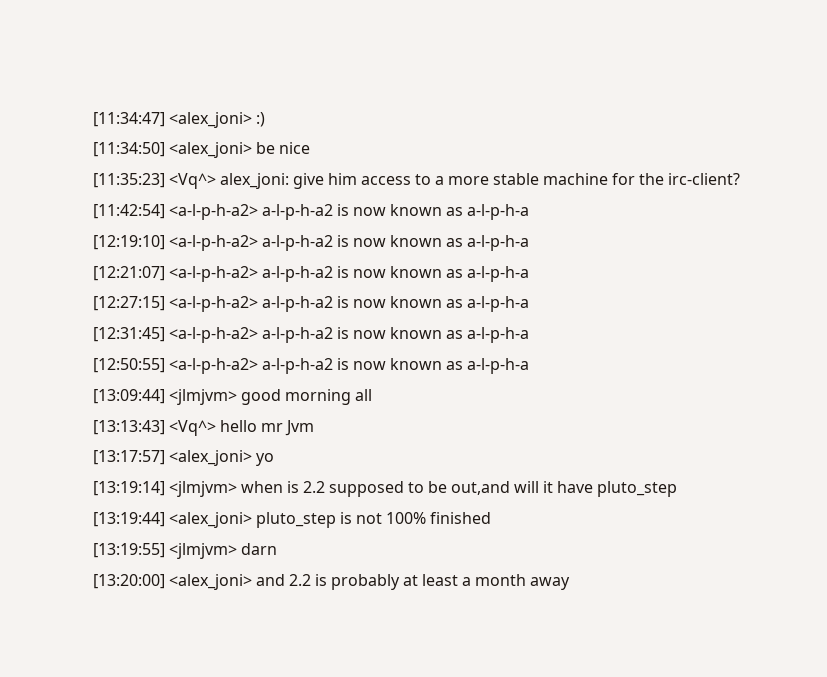[11:34:47] <alex_joni> :)
[11:34:50] <alex_joni> be nice
[11:35:23] <Vq^> alex_joni: give him access to a more stable machine for the irc-client?
[11:42:54] <a-l-p-h-a2> a-l-p-h-a2 is now known as a-l-p-h-a
[12:19:10] <a-l-p-h-a2> a-l-p-h-a2 is now known as a-l-p-h-a
[12:21:07] <a-l-p-h-a2> a-l-p-h-a2 is now known as a-l-p-h-a
[12:27:15] <a-l-p-h-a2> a-l-p-h-a2 is now known as a-l-p-h-a
[12:31:45] <a-l-p-h-a2> a-l-p-h-a2 is now known as a-l-p-h-a
[12:50:55] <a-l-p-h-a2> a-l-p-h-a2 is now known as a-l-p-h-a
[13:09:44] <jlmjvm> good morning all
[13:13:43] <Vq^> hello mr Jvm
[13:17:57] <alex_joni> yo
[13:19:14] <jlmjvm> when is 2.2 supposed to be out,and will it have pluto_step
[13:19:44] <alex_joni> pluto_step is not 100% finished
[13:19:55] <jlmjvm> darn
[13:20:00] <alex_joni> and 2.2 is probably at least a month away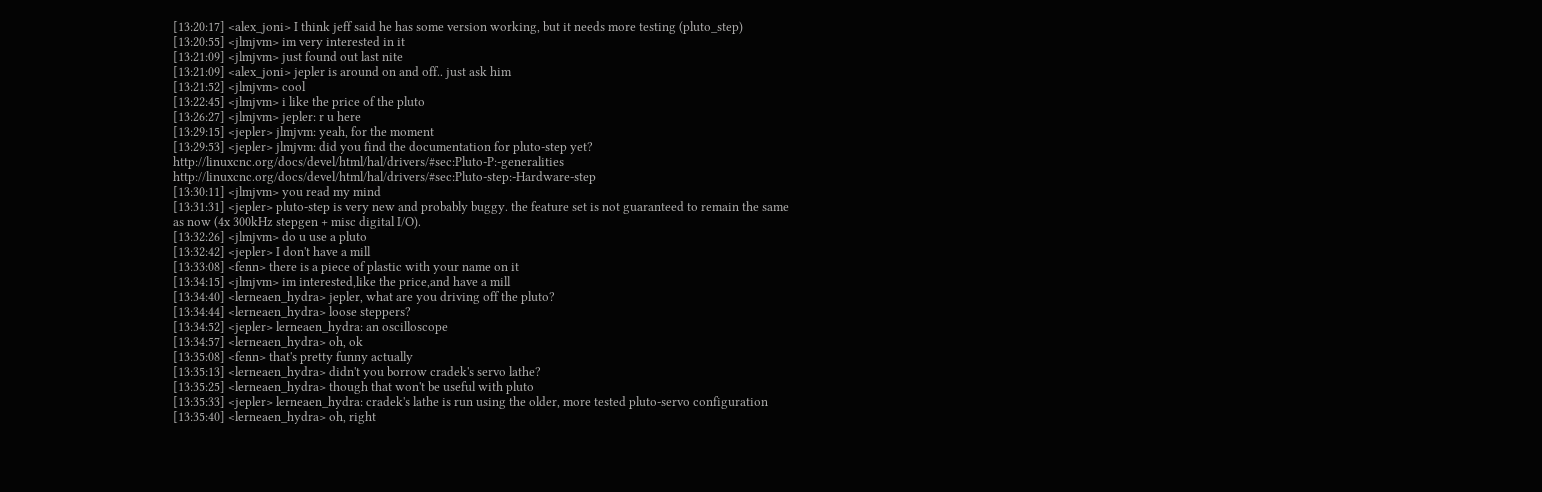[13:20:17] <alex_joni> I think jeff said he has some version working, but it needs more testing (pluto_step)
[13:20:55] <jlmjvm> im very interested in it
[13:21:09] <jlmjvm> just found out last nite
[13:21:09] <alex_joni> jepler is around on and off.. just ask him
[13:21:52] <jlmjvm> cool
[13:22:45] <jlmjvm> i like the price of the pluto
[13:26:27] <jlmjvm> jepler: r u here
[13:29:15] <jepler> jlmjvm: yeah, for the moment
[13:29:53] <jepler> jlmjvm: did you find the documentation for pluto-step yet? http://linuxcnc.org/docs/devel/html/hal/drivers/#sec:Pluto-P:-generalities http://linuxcnc.org/docs/devel/html/hal/drivers/#sec:Pluto-step:-Hardware-step
[13:30:11] <jlmjvm> you read my mind
[13:31:31] <jepler> pluto-step is very new and probably buggy. the feature set is not guaranteed to remain the same as now (4x 300kHz stepgen + misc digital I/O).
[13:32:26] <jlmjvm> do u use a pluto
[13:32:42] <jepler> I don't have a mill
[13:33:08] <fenn> there is a piece of plastic with your name on it
[13:34:15] <jlmjvm> im interested,like the price,and have a mill
[13:34:40] <lerneaen_hydra> jepler, what are you driving off the pluto?
[13:34:44] <lerneaen_hydra> loose steppers?
[13:34:52] <jepler> lerneaen_hydra: an oscilloscope
[13:34:57] <lerneaen_hydra> oh, ok
[13:35:08] <fenn> that's pretty funny actually
[13:35:13] <lerneaen_hydra> didn't you borrow cradek's servo lathe?
[13:35:25] <lerneaen_hydra> though that won't be useful with pluto
[13:35:33] <jepler> lerneaen_hydra: cradek's lathe is run using the older, more tested pluto-servo configuration
[13:35:40] <lerneaen_hydra> oh, right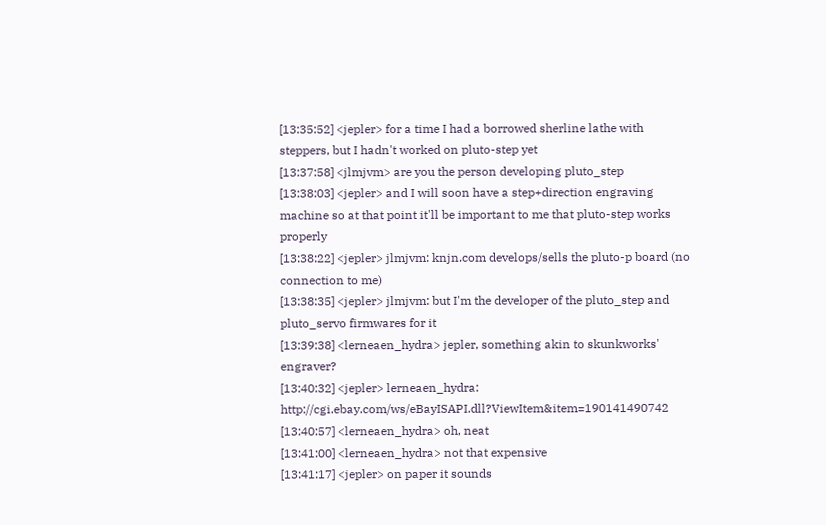[13:35:52] <jepler> for a time I had a borrowed sherline lathe with steppers, but I hadn't worked on pluto-step yet
[13:37:58] <jlmjvm> are you the person developing pluto_step
[13:38:03] <jepler> and I will soon have a step+direction engraving machine so at that point it'll be important to me that pluto-step works properly
[13:38:22] <jepler> jlmjvm: knjn.com develops/sells the pluto-p board (no connection to me)
[13:38:35] <jepler> jlmjvm: but I'm the developer of the pluto_step and pluto_servo firmwares for it
[13:39:38] <lerneaen_hydra> jepler, something akin to skunkworks' engraver?
[13:40:32] <jepler> lerneaen_hydra: http://cgi.ebay.com/ws/eBayISAPI.dll?ViewItem&item=190141490742
[13:40:57] <lerneaen_hydra> oh, neat
[13:41:00] <lerneaen_hydra> not that expensive
[13:41:17] <jepler> on paper it sounds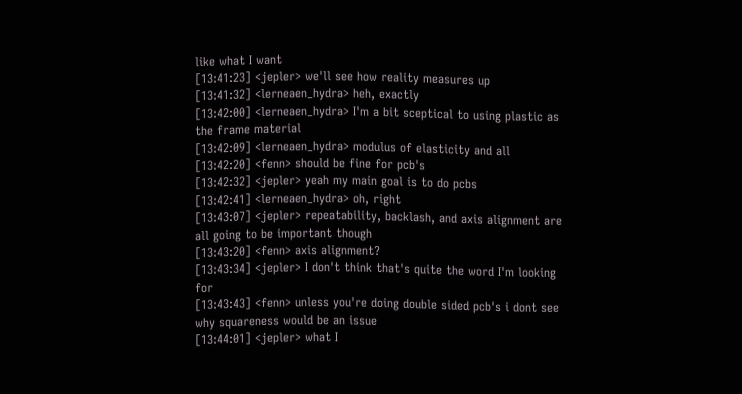like what I want
[13:41:23] <jepler> we'll see how reality measures up
[13:41:32] <lerneaen_hydra> heh, exactly
[13:42:00] <lerneaen_hydra> I'm a bit sceptical to using plastic as the frame material
[13:42:09] <lerneaen_hydra> modulus of elasticity and all
[13:42:20] <fenn> should be fine for pcb's
[13:42:32] <jepler> yeah my main goal is to do pcbs
[13:42:41] <lerneaen_hydra> oh, right
[13:43:07] <jepler> repeatability, backlash, and axis alignment are all going to be important though
[13:43:20] <fenn> axis alignment?
[13:43:34] <jepler> I don't think that's quite the word I'm looking for
[13:43:43] <fenn> unless you're doing double sided pcb's i dont see why squareness would be an issue
[13:44:01] <jepler> what I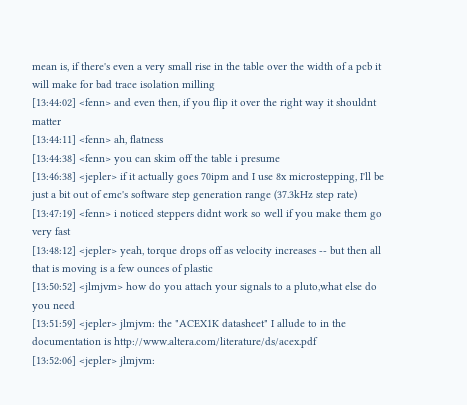mean is, if there's even a very small rise in the table over the width of a pcb it will make for bad trace isolation milling
[13:44:02] <fenn> and even then, if you flip it over the right way it shouldnt matter
[13:44:11] <fenn> ah, flatness
[13:44:38] <fenn> you can skim off the table i presume
[13:46:38] <jepler> if it actually goes 70ipm and I use 8x microstepping, I'll be just a bit out of emc's software step generation range (37.3kHz step rate)
[13:47:19] <fenn> i noticed steppers didnt work so well if you make them go very fast
[13:48:12] <jepler> yeah, torque drops off as velocity increases -- but then all that is moving is a few ounces of plastic
[13:50:52] <jlmjvm> how do you attach your signals to a pluto,what else do you need
[13:51:59] <jepler> jlmjvm: the "ACEX1K datasheet" I allude to in the documentation is http://www.altera.com/literature/ds/acex.pdf
[13:52:06] <jepler> jlmjvm: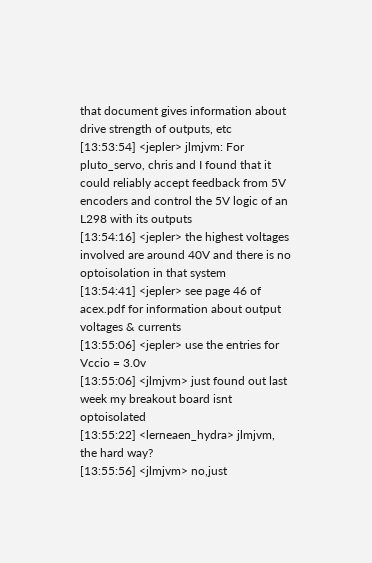that document gives information about drive strength of outputs, etc
[13:53:54] <jepler> jlmjvm: For pluto_servo, chris and I found that it could reliably accept feedback from 5V encoders and control the 5V logic of an L298 with its outputs
[13:54:16] <jepler> the highest voltages involved are around 40V and there is no optoisolation in that system
[13:54:41] <jepler> see page 46 of acex.pdf for information about output voltages & currents
[13:55:06] <jepler> use the entries for Vccio = 3.0v
[13:55:06] <jlmjvm> just found out last week my breakout board isnt optoisolated
[13:55:22] <lerneaen_hydra> jlmjvm, the hard way?
[13:55:56] <jlmjvm> no,just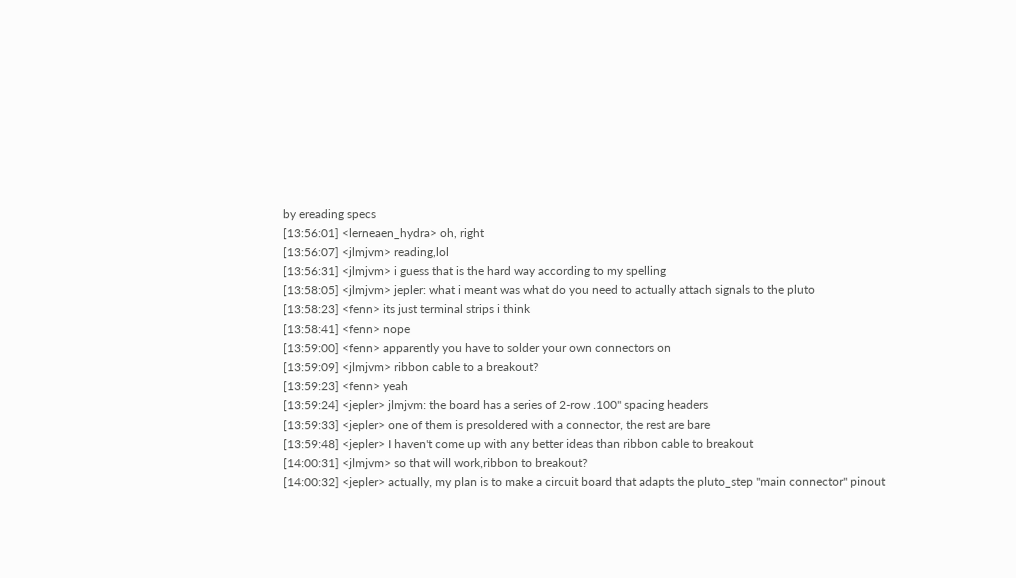by ereading specs
[13:56:01] <lerneaen_hydra> oh, right
[13:56:07] <jlmjvm> reading,lol
[13:56:31] <jlmjvm> i guess that is the hard way according to my spelling
[13:58:05] <jlmjvm> jepler: what i meant was what do you need to actually attach signals to the pluto
[13:58:23] <fenn> its just terminal strips i think
[13:58:41] <fenn> nope
[13:59:00] <fenn> apparently you have to solder your own connectors on
[13:59:09] <jlmjvm> ribbon cable to a breakout?
[13:59:23] <fenn> yeah
[13:59:24] <jepler> jlmjvm: the board has a series of 2-row .100" spacing headers
[13:59:33] <jepler> one of them is presoldered with a connector, the rest are bare
[13:59:48] <jepler> I haven't come up with any better ideas than ribbon cable to breakout
[14:00:31] <jlmjvm> so that will work,ribbon to breakout?
[14:00:32] <jepler> actually, my plan is to make a circuit board that adapts the pluto_step "main connector" pinout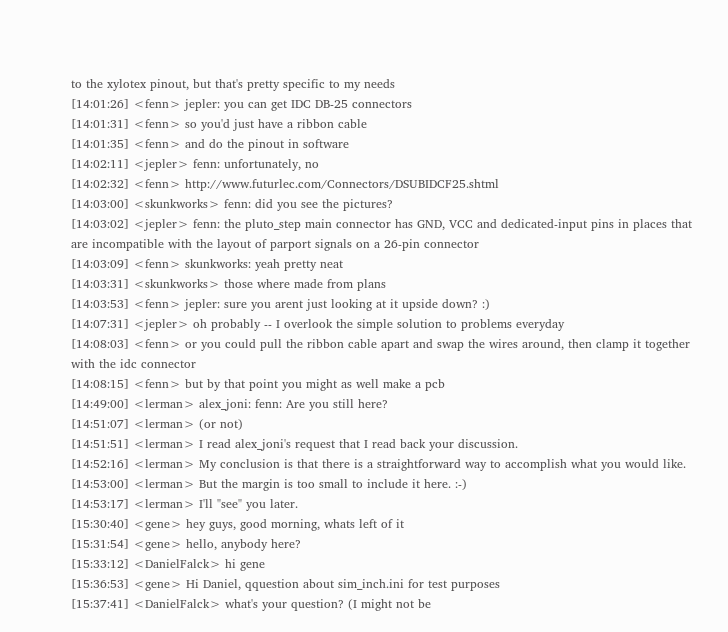to the xylotex pinout, but that's pretty specific to my needs
[14:01:26] <fenn> jepler: you can get IDC DB-25 connectors
[14:01:31] <fenn> so you'd just have a ribbon cable
[14:01:35] <fenn> and do the pinout in software
[14:02:11] <jepler> fenn: unfortunately, no
[14:02:32] <fenn> http://www.futurlec.com/Connectors/DSUBIDCF25.shtml
[14:03:00] <skunkworks> fenn: did you see the pictures?
[14:03:02] <jepler> fenn: the pluto_step main connector has GND, VCC and dedicated-input pins in places that are incompatible with the layout of parport signals on a 26-pin connector
[14:03:09] <fenn> skunkworks: yeah pretty neat
[14:03:31] <skunkworks> those where made from plans
[14:03:53] <fenn> jepler: sure you arent just looking at it upside down? :)
[14:07:31] <jepler> oh probably -- I overlook the simple solution to problems everyday
[14:08:03] <fenn> or you could pull the ribbon cable apart and swap the wires around, then clamp it together with the idc connector
[14:08:15] <fenn> but by that point you might as well make a pcb
[14:49:00] <lerman> alex_joni: fenn: Are you still here?
[14:51:07] <lerman> (or not)
[14:51:51] <lerman> I read alex_joni's request that I read back your discussion.
[14:52:16] <lerman> My conclusion is that there is a straightforward way to accomplish what you would like.
[14:53:00] <lerman> But the margin is too small to include it here. :-)
[14:53:17] <lerman> I'll "see" you later.
[15:30:40] <gene> hey guys, good morning, whats left of it
[15:31:54] <gene> hello, anybody here?
[15:33:12] <DanielFalck> hi gene
[15:36:53] <gene> Hi Daniel, qquestion about sim_inch.ini for test purposes
[15:37:41] <DanielFalck> what's your question? (I might not be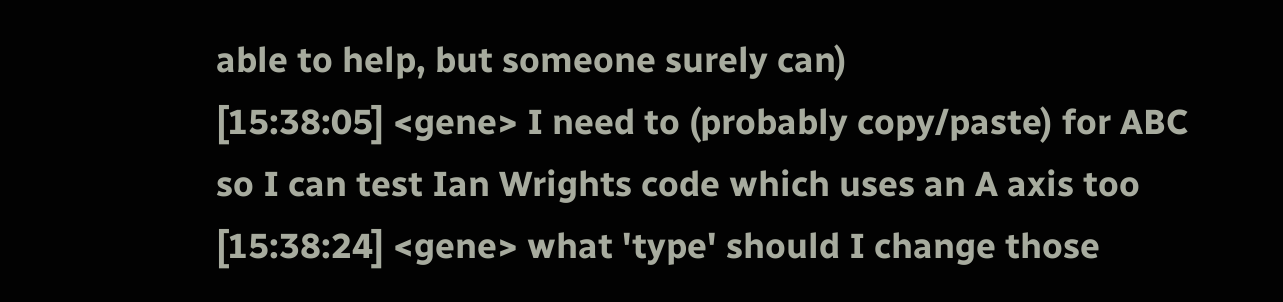able to help, but someone surely can)
[15:38:05] <gene> I need to (probably copy/paste) for ABC so I can test Ian Wrights code which uses an A axis too
[15:38:24] <gene> what 'type' should I change those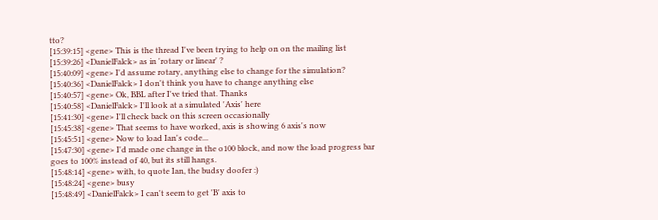tto?
[15:39:15] <gene> This is the thread I've been trying to help on on the mailing list
[15:39:26] <DanielFalck> as in 'rotary or linear' ?
[15:40:09] <gene> I'd assume rotary, anything else to change for the simulation?
[15:40:36] <DanielFalck> I don't think you have to change anything else
[15:40:57] <gene> Ok, BBL after I've tried that. Thanks
[15:40:58] <DanielFalck> I'll look at a simulated 'Axis' here
[15:41:30] <gene> I'll check back on this screen occasionally
[15:45:38] <gene> That seems to have worked, axis is showing 6 axis's now
[15:45:51] <gene> Now to load Ian's code...
[15:47:30] <gene> I'd made one change in the o100 block, and now the load progress bar goes to 100% instead of 40, but its still hangs.
[15:48:14] <gene> with, to quote Ian, the budsy doofer :)
[15:48:24] <gene> busy
[15:48:49] <DanielFalck> I can't seem to get 'B' axis to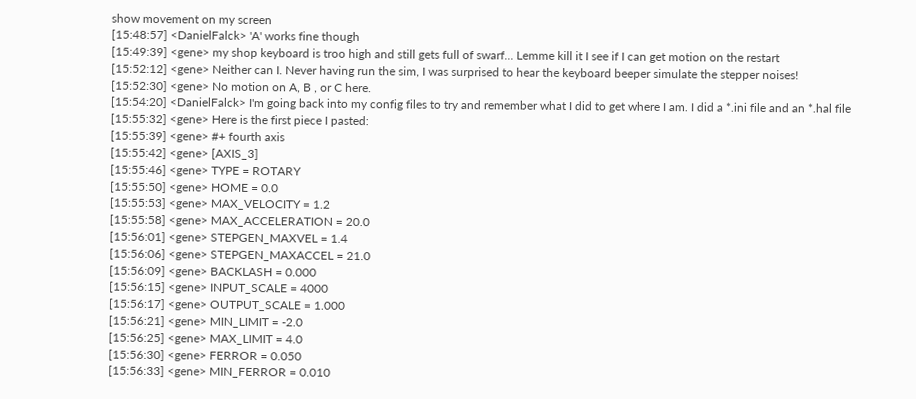show movement on my screen
[15:48:57] <DanielFalck> 'A' works fine though
[15:49:39] <gene> my shop keyboard is troo high and still gets full of swarf... Lemme kill it I see if I can get motion on the restart
[15:52:12] <gene> Neither can I. Never having run the sim, I was surprised to hear the keyboard beeper simulate the stepper noises!
[15:52:30] <gene> No motion on A, B , or C here.
[15:54:20] <DanielFalck> I'm going back into my config files to try and remember what I did to get where I am. I did a *.ini file and an *.hal file
[15:55:32] <gene> Here is the first piece I pasted:
[15:55:39] <gene> #+ fourth axis
[15:55:42] <gene> [AXIS_3]
[15:55:46] <gene> TYPE = ROTARY
[15:55:50] <gene> HOME = 0.0
[15:55:53] <gene> MAX_VELOCITY = 1.2
[15:55:58] <gene> MAX_ACCELERATION = 20.0
[15:56:01] <gene> STEPGEN_MAXVEL = 1.4
[15:56:06] <gene> STEPGEN_MAXACCEL = 21.0
[15:56:09] <gene> BACKLASH = 0.000
[15:56:15] <gene> INPUT_SCALE = 4000
[15:56:17] <gene> OUTPUT_SCALE = 1.000
[15:56:21] <gene> MIN_LIMIT = -2.0
[15:56:25] <gene> MAX_LIMIT = 4.0
[15:56:30] <gene> FERROR = 0.050
[15:56:33] <gene> MIN_FERROR = 0.010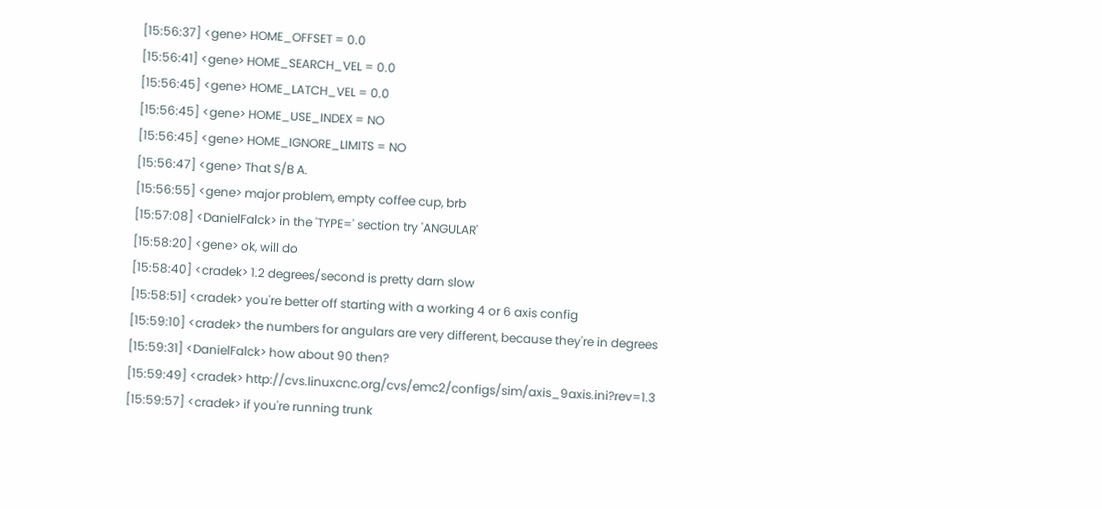[15:56:37] <gene> HOME_OFFSET = 0.0
[15:56:41] <gene> HOME_SEARCH_VEL = 0.0
[15:56:45] <gene> HOME_LATCH_VEL = 0.0
[15:56:45] <gene> HOME_USE_INDEX = NO
[15:56:45] <gene> HOME_IGNORE_LIMITS = NO
[15:56:47] <gene> That S/B A.
[15:56:55] <gene> major problem, empty coffee cup, brb
[15:57:08] <DanielFalck> in the 'TYPE=' section try 'ANGULAR'
[15:58:20] <gene> ok, will do
[15:58:40] <cradek> 1.2 degrees/second is pretty darn slow
[15:58:51] <cradek> you're better off starting with a working 4 or 6 axis config
[15:59:10] <cradek> the numbers for angulars are very different, because they're in degrees
[15:59:31] <DanielFalck> how about 90 then?
[15:59:49] <cradek> http://cvs.linuxcnc.org/cvs/emc2/configs/sim/axis_9axis.ini?rev=1.3
[15:59:57] <cradek> if you're running trunk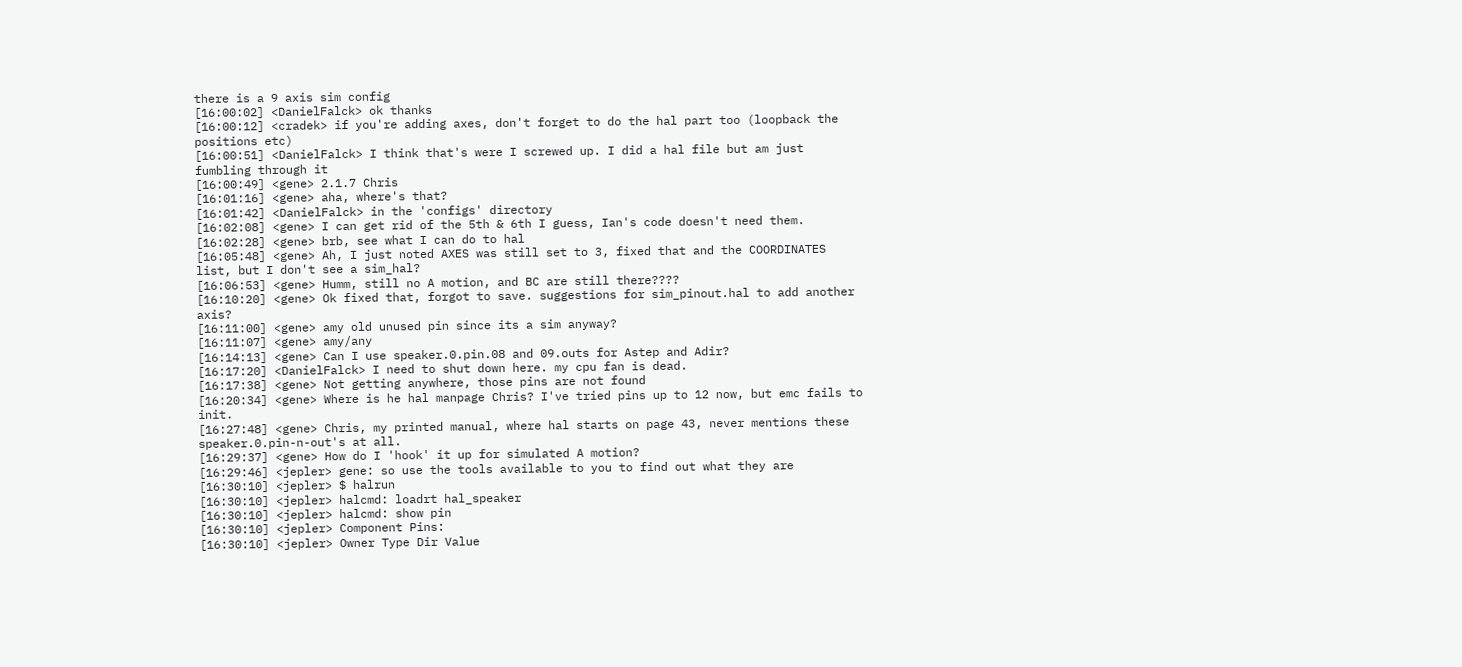there is a 9 axis sim config
[16:00:02] <DanielFalck> ok thanks
[16:00:12] <cradek> if you're adding axes, don't forget to do the hal part too (loopback the positions etc)
[16:00:51] <DanielFalck> I think that's were I screwed up. I did a hal file but am just fumbling through it
[16:00:49] <gene> 2.1.7 Chris
[16:01:16] <gene> aha, where's that?
[16:01:42] <DanielFalck> in the 'configs' directory
[16:02:08] <gene> I can get rid of the 5th & 6th I guess, Ian's code doesn't need them.
[16:02:28] <gene> brb, see what I can do to hal
[16:05:48] <gene> Ah, I just noted AXES was still set to 3, fixed that and the COORDINATES list, but I don't see a sim_hal?
[16:06:53] <gene> Humm, still no A motion, and BC are still there????
[16:10:20] <gene> Ok fixed that, forgot to save. suggestions for sim_pinout.hal to add another axis?
[16:11:00] <gene> amy old unused pin since its a sim anyway?
[16:11:07] <gene> amy/any
[16:14:13] <gene> Can I use speaker.0.pin.08 and 09.outs for Astep and Adir?
[16:17:20] <DanielFalck> I need to shut down here. my cpu fan is dead.
[16:17:38] <gene> Not getting anywhere, those pins are not found
[16:20:34] <gene> Where is he hal manpage Chris? I've tried pins up to 12 now, but emc fails to init.
[16:27:48] <gene> Chris, my printed manual, where hal starts on page 43, never mentions these speaker.0.pin-n-out's at all.
[16:29:37] <gene> How do I 'hook' it up for simulated A motion?
[16:29:46] <jepler> gene: so use the tools available to you to find out what they are
[16:30:10] <jepler> $ halrun
[16:30:10] <jepler> halcmd: loadrt hal_speaker
[16:30:10] <jepler> halcmd: show pin
[16:30:10] <jepler> Component Pins:
[16:30:10] <jepler> Owner Type Dir Value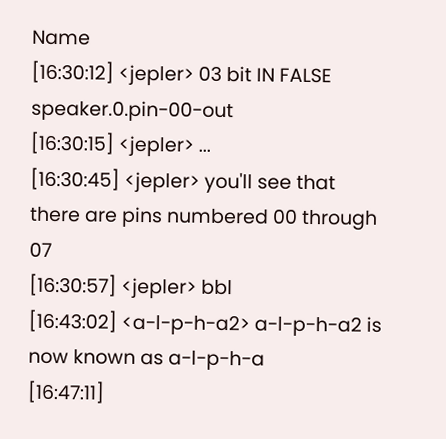Name
[16:30:12] <jepler> 03 bit IN FALSE speaker.0.pin-00-out
[16:30:15] <jepler> ...
[16:30:45] <jepler> you'll see that there are pins numbered 00 through 07
[16:30:57] <jepler> bbl
[16:43:02] <a-l-p-h-a2> a-l-p-h-a2 is now known as a-l-p-h-a
[16:47:11]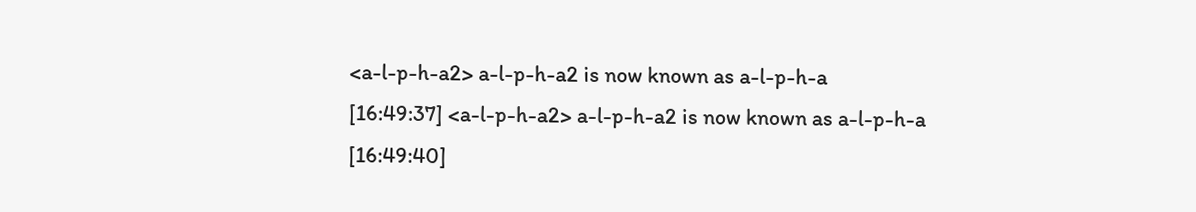<a-l-p-h-a2> a-l-p-h-a2 is now known as a-l-p-h-a
[16:49:37] <a-l-p-h-a2> a-l-p-h-a2 is now known as a-l-p-h-a
[16:49:40]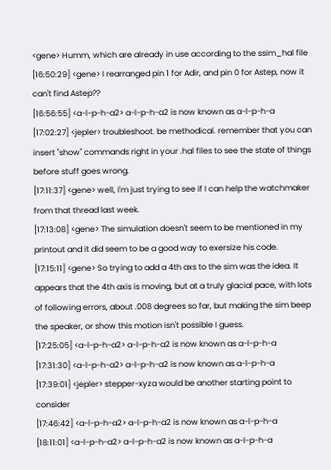<gene> Humm, which are already in use according to the ssim_hal file
[16:50:29] <gene> I rearranged pin 1 for Adir, and pin 0 for Astep, now it can't find Astep??
[16:56:55] <a-l-p-h-a2> a-l-p-h-a2 is now known as a-l-p-h-a
[17:02:27] <jepler> troubleshoot. be methodical. remember that you can insert "show" commands right in your .hal files to see the state of things before stuff goes wrong.
[17:11:37] <gene> well, I'm just trying to see if I can help the watchmaker from that thread last week.
[17:13:08] <gene> The simulation doesn't seem to be mentioned in my printout and it did seem to be a good way to exersize his code.
[17:15:11] <gene> So trying to add a 4th axs to the sim was the idea. It appears that the 4th axis is moving, but at a truly glacial pace, with lots of following errors, about .008 degrees so far, but making the sim beep the speaker, or show this motion isn't possible I guess.
[17:25:05] <a-l-p-h-a2> a-l-p-h-a2 is now known as a-l-p-h-a
[17:31:30] <a-l-p-h-a2> a-l-p-h-a2 is now known as a-l-p-h-a
[17:39:01] <jepler> stepper-xyza would be another starting point to consider
[17:46:42] <a-l-p-h-a2> a-l-p-h-a2 is now known as a-l-p-h-a
[18:11:01] <a-l-p-h-a2> a-l-p-h-a2 is now known as a-l-p-h-a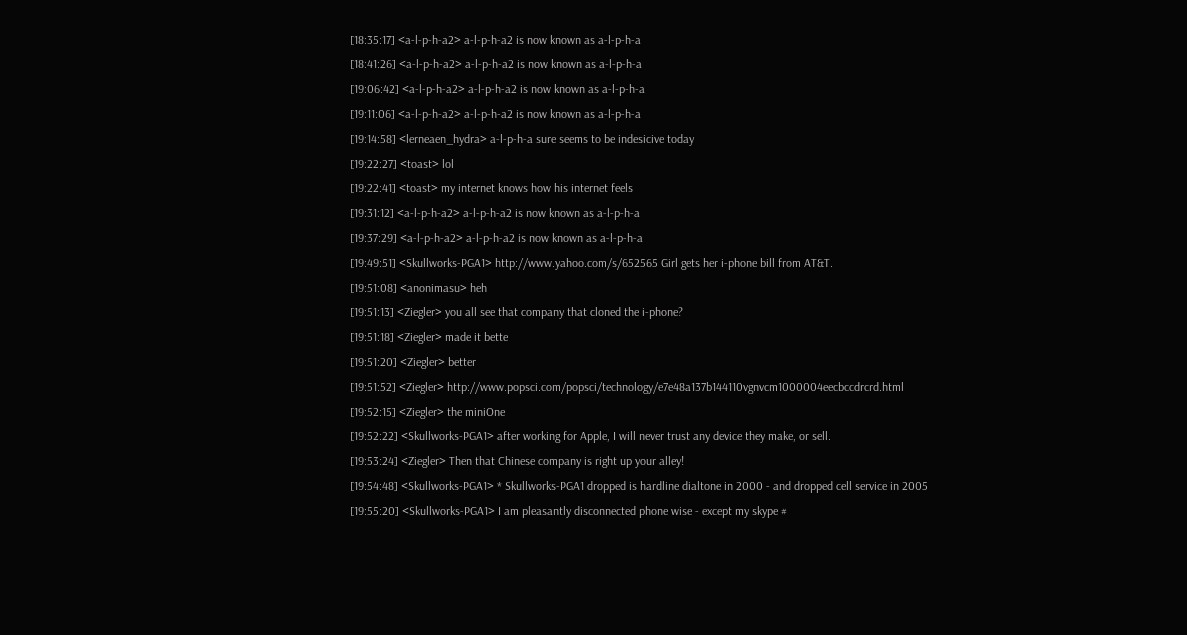[18:35:17] <a-l-p-h-a2> a-l-p-h-a2 is now known as a-l-p-h-a
[18:41:26] <a-l-p-h-a2> a-l-p-h-a2 is now known as a-l-p-h-a
[19:06:42] <a-l-p-h-a2> a-l-p-h-a2 is now known as a-l-p-h-a
[19:11:06] <a-l-p-h-a2> a-l-p-h-a2 is now known as a-l-p-h-a
[19:14:58] <lerneaen_hydra> a-l-p-h-a sure seems to be indesicive today
[19:22:27] <toast> lol
[19:22:41] <toast> my internet knows how his internet feels
[19:31:12] <a-l-p-h-a2> a-l-p-h-a2 is now known as a-l-p-h-a
[19:37:29] <a-l-p-h-a2> a-l-p-h-a2 is now known as a-l-p-h-a
[19:49:51] <Skullworks-PGA1> http://www.yahoo.com/s/652565 Girl gets her i-phone bill from AT&T.
[19:51:08] <anonimasu> heh
[19:51:13] <Ziegler> you all see that company that cloned the i-phone?
[19:51:18] <Ziegler> made it bette
[19:51:20] <Ziegler> better
[19:51:52] <Ziegler> http://www.popsci.com/popsci/technology/e7e48a137b144110vgnvcm1000004eecbccdrcrd.html
[19:52:15] <Ziegler> the miniOne
[19:52:22] <Skullworks-PGA1> after working for Apple, I will never trust any device they make, or sell.
[19:53:24] <Ziegler> Then that Chinese company is right up your alley!
[19:54:48] <Skullworks-PGA1> * Skullworks-PGA1 dropped is hardline dialtone in 2000 - and dropped cell service in 2005
[19:55:20] <Skullworks-PGA1> I am pleasantly disconnected phone wise - except my skype #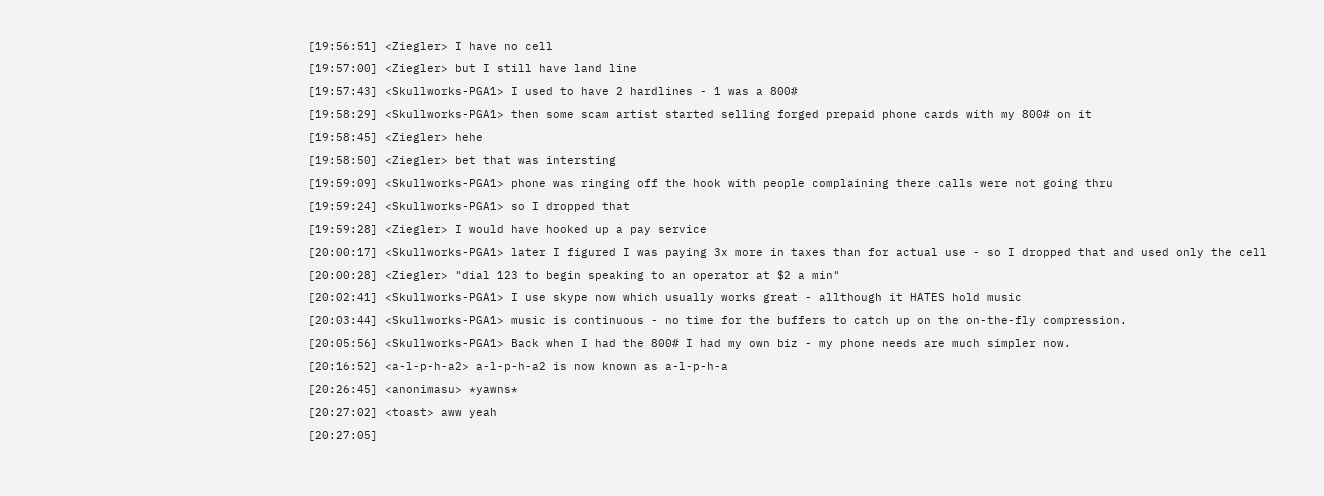[19:56:51] <Ziegler> I have no cell
[19:57:00] <Ziegler> but I still have land line
[19:57:43] <Skullworks-PGA1> I used to have 2 hardlines - 1 was a 800#
[19:58:29] <Skullworks-PGA1> then some scam artist started selling forged prepaid phone cards with my 800# on it
[19:58:45] <Ziegler> hehe
[19:58:50] <Ziegler> bet that was intersting
[19:59:09] <Skullworks-PGA1> phone was ringing off the hook with people complaining there calls were not going thru
[19:59:24] <Skullworks-PGA1> so I dropped that
[19:59:28] <Ziegler> I would have hooked up a pay service
[20:00:17] <Skullworks-PGA1> later I figured I was paying 3x more in taxes than for actual use - so I dropped that and used only the cell
[20:00:28] <Ziegler> "dial 123 to begin speaking to an operator at $2 a min"
[20:02:41] <Skullworks-PGA1> I use skype now which usually works great - allthough it HATES hold music
[20:03:44] <Skullworks-PGA1> music is continuous - no time for the buffers to catch up on the on-the-fly compression.
[20:05:56] <Skullworks-PGA1> Back when I had the 800# I had my own biz - my phone needs are much simpler now.
[20:16:52] <a-l-p-h-a2> a-l-p-h-a2 is now known as a-l-p-h-a
[20:26:45] <anonimasu> *yawns*
[20:27:02] <toast> aww yeah
[20:27:05]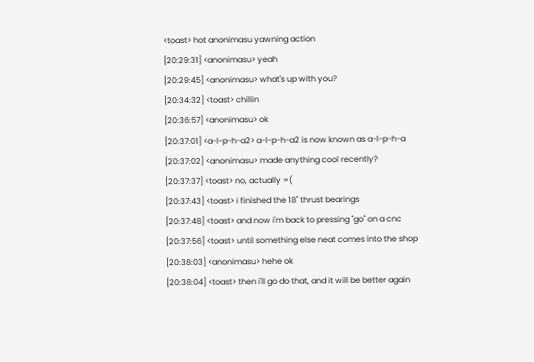<toast> hot anonimasu yawning action
[20:29:31] <anonimasu> yeah
[20:29:45] <anonimasu> what's up with you?
[20:34:32] <toast> chillin
[20:36:57] <anonimasu> ok
[20:37:01] <a-l-p-h-a2> a-l-p-h-a2 is now known as a-l-p-h-a
[20:37:02] <anonimasu> made anything cool recently?
[20:37:37] <toast> no, actually =(
[20:37:43] <toast> i finished the 18" thrust bearings
[20:37:48] <toast> and now i'm back to pressing "go" on a cnc
[20:37:56] <toast> until something else neat comes into the shop
[20:38:03] <anonimasu> hehe ok
[20:38:04] <toast> then i'll go do that, and it will be better again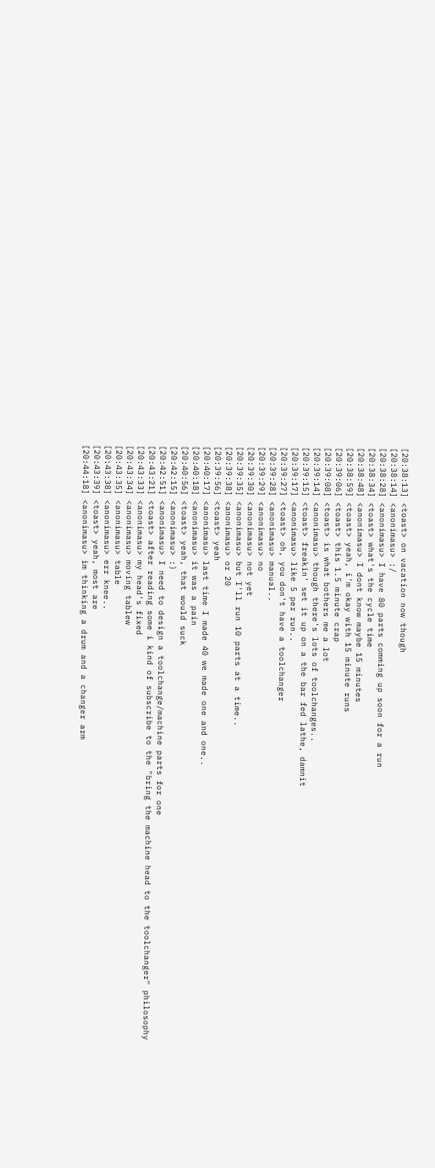[20:38:13] <toast> on vacation now though
[20:38:14] <anonimasu> :/
[20:38:28] <anonimasu> I have 80 parts comming up soon for a run
[20:38:34] <toast> what's the cycle time
[20:38:48] <anonimasu> I dont know maybe 15 minutes
[20:38:59] <toast> yeah, i'm okay with 15 minute runs
[20:39:06] <toast> this 1.5 minute crap
[20:39:08] <toast> is what bothers me a lot
[20:39:14] <anonimasu> though there's lots of toolchanges..
[20:39:15] <toast> freakin' set it up on a the bar fed lathe, damnit
[20:39:17] <anonimasu> like 5 per run..
[20:39:27] <toast> oh, you don't have a toolchanger
[20:39:28] <anonimasu> manual..
[20:39:29] <anonimasu> no
[20:39:30] <anonimasu> not yet
[20:39:35] <anonimasu> but I'll run 10 parts at a time..
[20:39:38] <anonimasu> or 20
[20:39:56] <toast> yeah
[20:40:17] <anonimasu> last time I made 40 we made one and one..
[20:40:18] <anonimasu> it was a pain
[20:40:56] <toast> yeah, that would suck
[20:42:15] <anonimasu> :)
[20:42:51] <anonimasu> I need to design a toolchange/machine parts for one
[20:43:21] <toast> after reading some i kind of subscribe to the "bring the machine head to the toolchanger" philosophy
[20:43:33] <anonimasu> my head's fixed
[20:43:34] <anonimasu> moving tablew
[20:43:35] <anonimasu> table
[20:43:38] <anonimasu> err knee..
[20:43:39] <toast> yeah, most are
[20:44:18] <anonimasu> im thinking a drum and a changer arm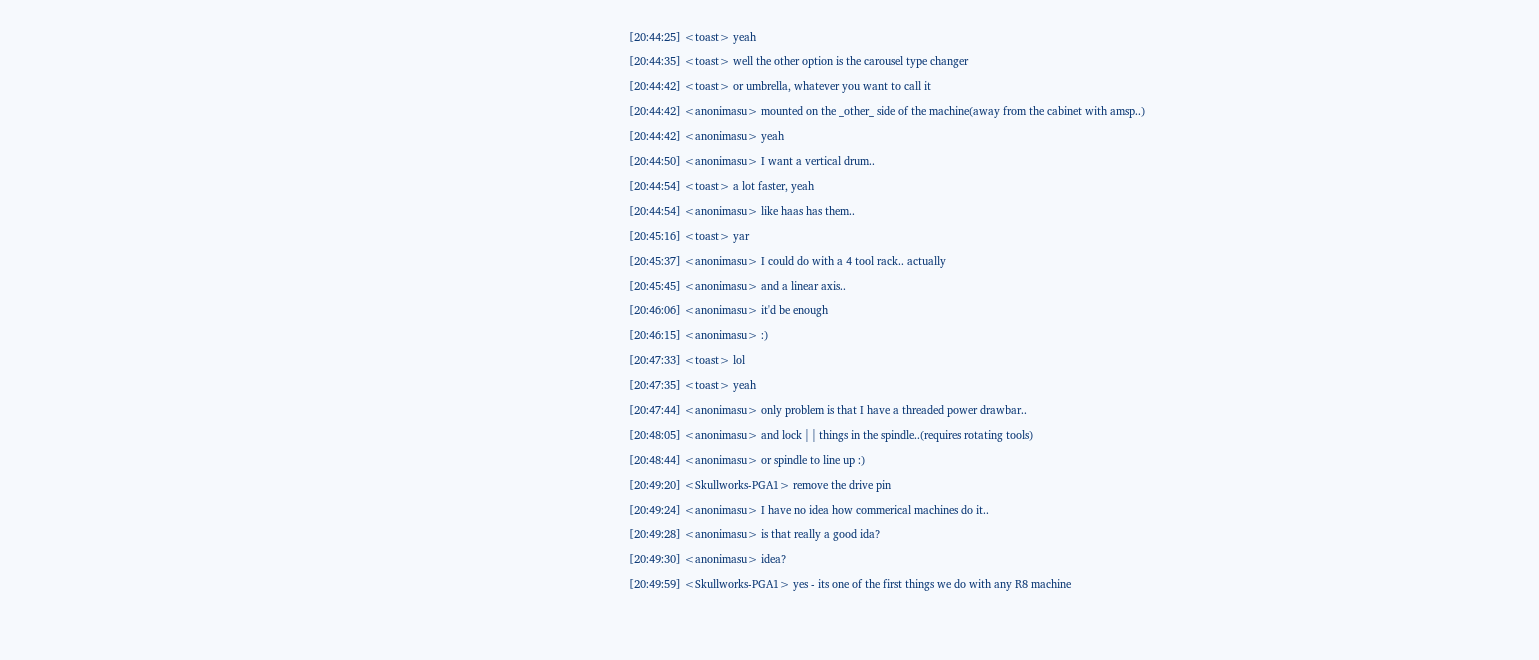[20:44:25] <toast> yeah
[20:44:35] <toast> well the other option is the carousel type changer
[20:44:42] <toast> or umbrella, whatever you want to call it
[20:44:42] <anonimasu> mounted on the _other_ side of the machine(away from the cabinet with amsp..)
[20:44:42] <anonimasu> yeah
[20:44:50] <anonimasu> I want a vertical drum..
[20:44:54] <toast> a lot faster, yeah
[20:44:54] <anonimasu> like haas has them..
[20:45:16] <toast> yar
[20:45:37] <anonimasu> I could do with a 4 tool rack.. actually
[20:45:45] <anonimasu> and a linear axis..
[20:46:06] <anonimasu> it'd be enough
[20:46:15] <anonimasu> :)
[20:47:33] <toast> lol
[20:47:35] <toast> yeah
[20:47:44] <anonimasu> only problem is that I have a threaded power drawbar..
[20:48:05] <anonimasu> and lock | | things in the spindle..(requires rotating tools)
[20:48:44] <anonimasu> or spindle to line up :)
[20:49:20] <Skullworks-PGA1> remove the drive pin
[20:49:24] <anonimasu> I have no idea how commerical machines do it..
[20:49:28] <anonimasu> is that really a good ida?
[20:49:30] <anonimasu> idea?
[20:49:59] <Skullworks-PGA1> yes - its one of the first things we do with any R8 machine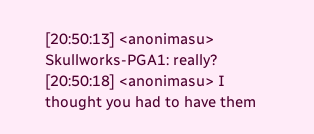[20:50:13] <anonimasu> Skullworks-PGA1: really?
[20:50:18] <anonimasu> I thought you had to have them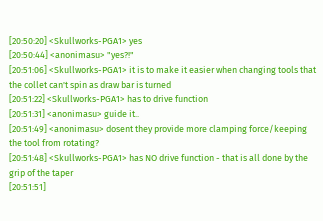[20:50:20] <Skullworks-PGA1> yes
[20:50:44] <anonimasu> "yes?!"
[20:51:06] <Skullworks-PGA1> it is to make it easier when changing tools that the collet can't spin as draw bar is turned
[20:51:22] <Skullworks-PGA1> has to drive function
[20:51:31] <anonimasu> guide it..
[20:51:49] <anonimasu> dosent they provide more clamping force/keeping the tool from rotating?
[20:51:48] <Skullworks-PGA1> has NO drive function - that is all done by the grip of the taper
[20:51:51]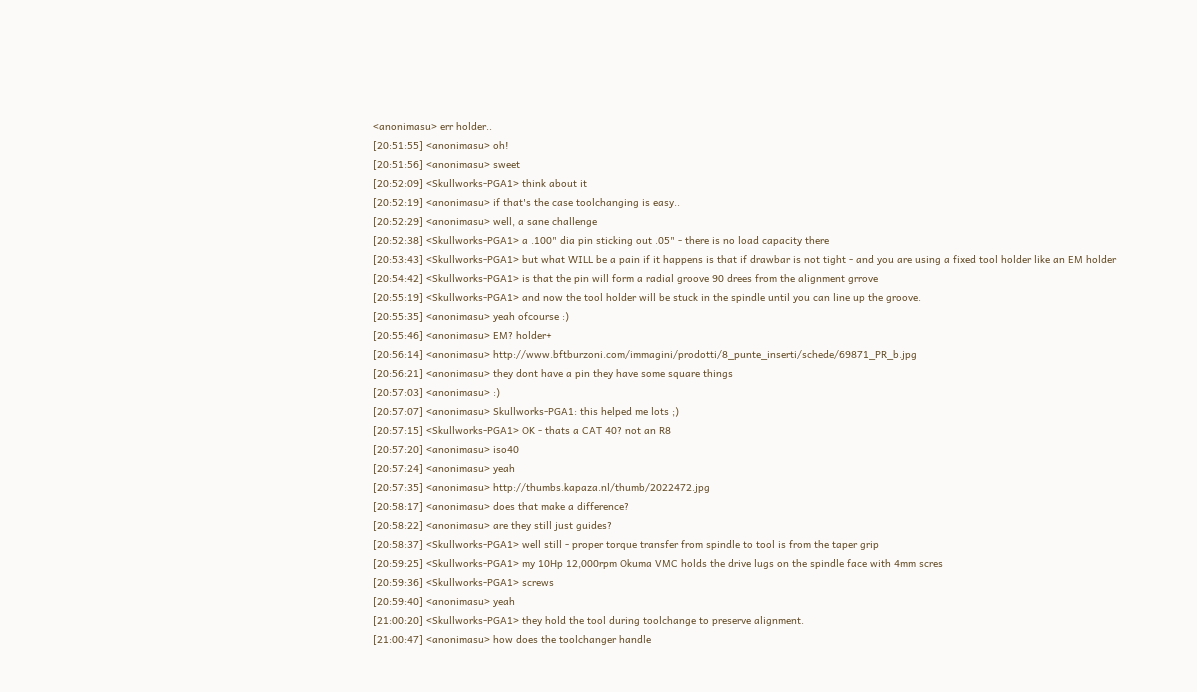<anonimasu> err holder..
[20:51:55] <anonimasu> oh!
[20:51:56] <anonimasu> sweet
[20:52:09] <Skullworks-PGA1> think about it
[20:52:19] <anonimasu> if that's the case toolchanging is easy..
[20:52:29] <anonimasu> well, a sane challenge
[20:52:38] <Skullworks-PGA1> a .100" dia pin sticking out .05" - there is no load capacity there
[20:53:43] <Skullworks-PGA1> but what WILL be a pain if it happens is that if drawbar is not tight - and you are using a fixed tool holder like an EM holder
[20:54:42] <Skullworks-PGA1> is that the pin will form a radial groove 90 drees from the alignment grrove
[20:55:19] <Skullworks-PGA1> and now the tool holder will be stuck in the spindle until you can line up the groove.
[20:55:35] <anonimasu> yeah ofcourse :)
[20:55:46] <anonimasu> EM? holder+
[20:56:14] <anonimasu> http://www.bftburzoni.com/immagini/prodotti/8_punte_inserti/schede/69871_PR_b.jpg
[20:56:21] <anonimasu> they dont have a pin they have some square things
[20:57:03] <anonimasu> :)
[20:57:07] <anonimasu> Skullworks-PGA1: this helped me lots ;)
[20:57:15] <Skullworks-PGA1> OK - thats a CAT 40? not an R8
[20:57:20] <anonimasu> iso40
[20:57:24] <anonimasu> yeah
[20:57:35] <anonimasu> http://thumbs.kapaza.nl/thumb/2022472.jpg
[20:58:17] <anonimasu> does that make a difference?
[20:58:22] <anonimasu> are they still just guides?
[20:58:37] <Skullworks-PGA1> well still - proper torque transfer from spindle to tool is from the taper grip
[20:59:25] <Skullworks-PGA1> my 10Hp 12,000rpm Okuma VMC holds the drive lugs on the spindle face with 4mm scres
[20:59:36] <Skullworks-PGA1> screws
[20:59:40] <anonimasu> yeah
[21:00:20] <Skullworks-PGA1> they hold the tool during toolchange to preserve alignment.
[21:00:47] <anonimasu> how does the toolchanger handle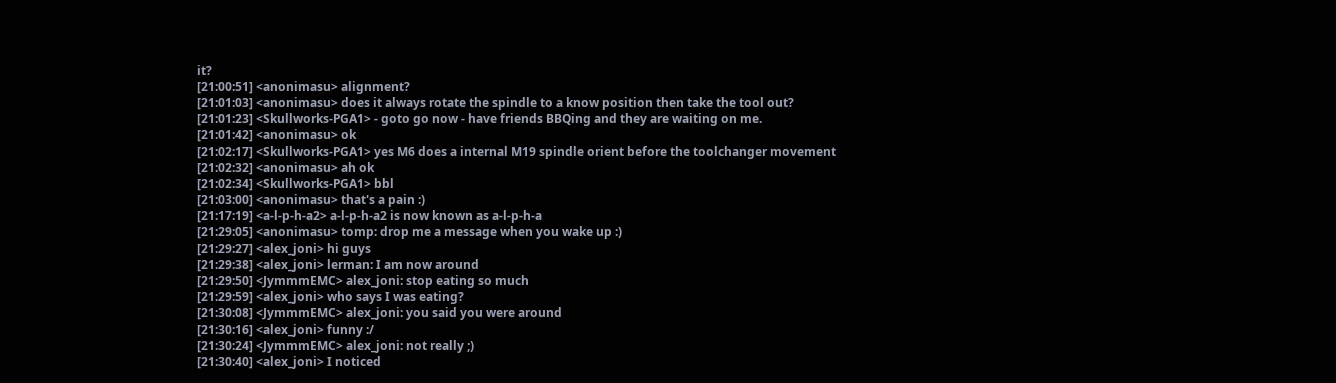it?
[21:00:51] <anonimasu> alignment?
[21:01:03] <anonimasu> does it always rotate the spindle to a know position then take the tool out?
[21:01:23] <Skullworks-PGA1> - goto go now - have friends BBQing and they are waiting on me.
[21:01:42] <anonimasu> ok
[21:02:17] <Skullworks-PGA1> yes M6 does a internal M19 spindle orient before the toolchanger movement
[21:02:32] <anonimasu> ah ok
[21:02:34] <Skullworks-PGA1> bbl
[21:03:00] <anonimasu> that's a pain :)
[21:17:19] <a-l-p-h-a2> a-l-p-h-a2 is now known as a-l-p-h-a
[21:29:05] <anonimasu> tomp: drop me a message when you wake up :)
[21:29:27] <alex_joni> hi guys
[21:29:38] <alex_joni> lerman: I am now around
[21:29:50] <JymmmEMC> alex_joni: stop eating so much
[21:29:59] <alex_joni> who says I was eating?
[21:30:08] <JymmmEMC> alex_joni: you said you were around
[21:30:16] <alex_joni> funny :/
[21:30:24] <JymmmEMC> alex_joni: not really ;)
[21:30:40] <alex_joni> I noticed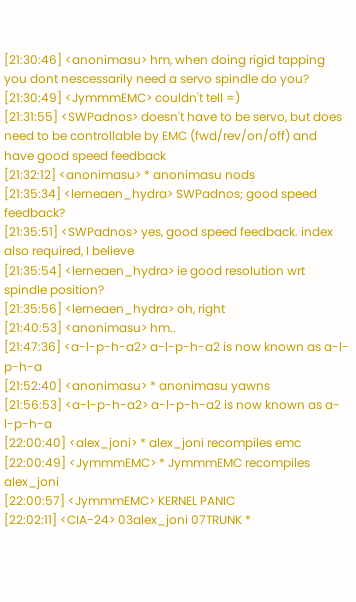[21:30:46] <anonimasu> hm, when doing rigid tapping you dont nescessarily need a servo spindle do you?
[21:30:49] <JymmmEMC> couldn't tell =)
[21:31:55] <SWPadnos> doesn't have to be servo, but does need to be controllable by EMC (fwd/rev/on/off) and have good speed feedback
[21:32:12] <anonimasu> * anonimasu nods
[21:35:34] <lerneaen_hydra> SWPadnos; good speed feedback?
[21:35:51] <SWPadnos> yes, good speed feedback. index also required, I believe
[21:35:54] <lerneaen_hydra> ie good resolution wrt spindle position?
[21:35:56] <lerneaen_hydra> oh, right
[21:40:53] <anonimasu> hm..
[21:47:36] <a-l-p-h-a2> a-l-p-h-a2 is now known as a-l-p-h-a
[21:52:40] <anonimasu> * anonimasu yawns
[21:56:53] <a-l-p-h-a2> a-l-p-h-a2 is now known as a-l-p-h-a
[22:00:40] <alex_joni> * alex_joni recompiles emc
[22:00:49] <JymmmEMC> * JymmmEMC recompiles alex_joni
[22:00:57] <JymmmEMC> KERNEL PANIC
[22:02:11] <CIA-24> 03alex_joni 07TRUNK *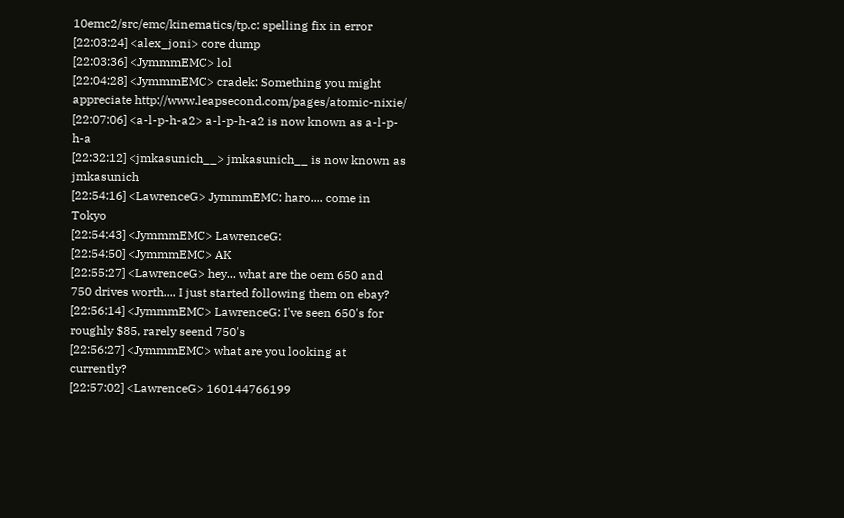10emc2/src/emc/kinematics/tp.c: spelling fix in error
[22:03:24] <alex_joni> core dump
[22:03:36] <JymmmEMC> lol
[22:04:28] <JymmmEMC> cradek: Something you might appreciate http://www.leapsecond.com/pages/atomic-nixie/
[22:07:06] <a-l-p-h-a2> a-l-p-h-a2 is now known as a-l-p-h-a
[22:32:12] <jmkasunich__> jmkasunich__ is now known as jmkasunich
[22:54:16] <LawrenceG> JymmmEMC: haro.... come in Tokyo
[22:54:43] <JymmmEMC> LawrenceG:
[22:54:50] <JymmmEMC> AK
[22:55:27] <LawrenceG> hey... what are the oem 650 and 750 drives worth.... I just started following them on ebay?
[22:56:14] <JymmmEMC> LawrenceG: I've seen 650's for roughly $85, rarely seend 750's
[22:56:27] <JymmmEMC> what are you looking at currently?
[22:57:02] <LawrenceG> 160144766199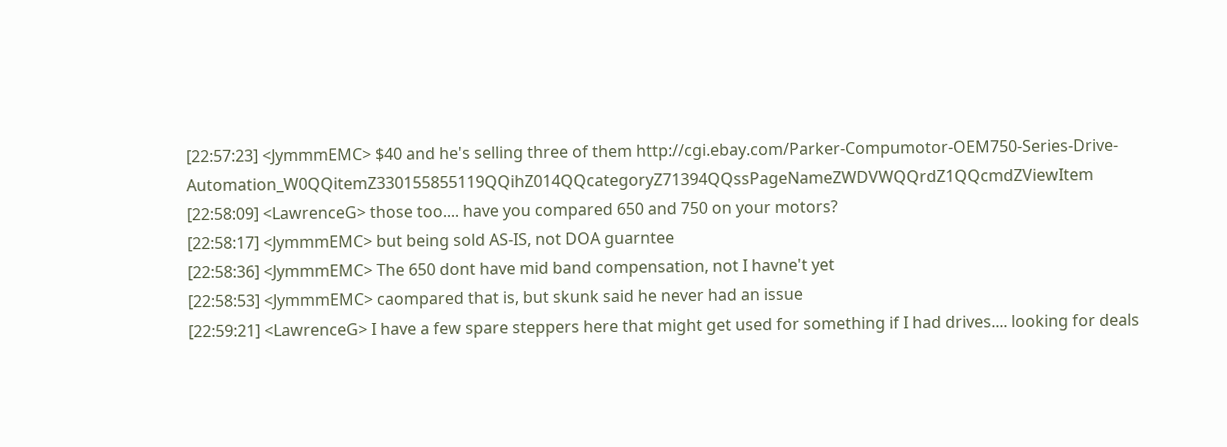[22:57:23] <JymmmEMC> $40 and he's selling three of them http://cgi.ebay.com/Parker-Compumotor-OEM750-Series-Drive-Automation_W0QQitemZ330155855119QQihZ014QQcategoryZ71394QQssPageNameZWDVWQQrdZ1QQcmdZViewItem
[22:58:09] <LawrenceG> those too.... have you compared 650 and 750 on your motors?
[22:58:17] <JymmmEMC> but being sold AS-IS, not DOA guarntee
[22:58:36] <JymmmEMC> The 650 dont have mid band compensation, not I havne't yet
[22:58:53] <JymmmEMC> caompared that is, but skunk said he never had an issue
[22:59:21] <LawrenceG> I have a few spare steppers here that might get used for something if I had drives.... looking for deals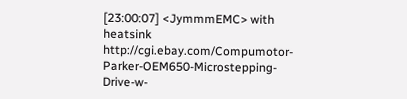[23:00:07] <JymmmEMC> with heatsink http://cgi.ebay.com/Compumotor-Parker-OEM650-Microstepping-Drive-w-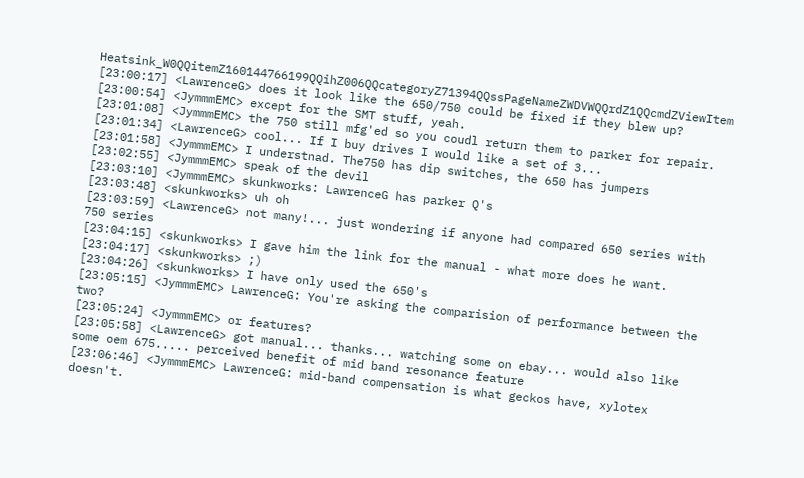Heatsink_W0QQitemZ160144766199QQihZ006QQcategoryZ71394QQssPageNameZWDVWQQrdZ1QQcmdZViewItem
[23:00:17] <LawrenceG> does it look like the 650/750 could be fixed if they blew up?
[23:00:54] <JymmmEMC> except for the SMT stuff, yeah.
[23:01:08] <JymmmEMC> the 750 still mfg'ed so you coudl return them to parker for repair.
[23:01:34] <LawrenceG> cool... If I buy drives I would like a set of 3...
[23:01:58] <JymmmEMC> I understnad. The750 has dip switches, the 650 has jumpers
[23:02:55] <JymmmEMC> speak of the devil
[23:03:10] <JymmmEMC> skunkworks: LawrenceG has parker Q's
[23:03:48] <skunkworks> uh oh
[23:03:59] <LawrenceG> not many!... just wondering if anyone had compared 650 series with 750 series
[23:04:15] <skunkworks> I gave him the link for the manual - what more does he want.
[23:04:17] <skunkworks> ;)
[23:04:26] <skunkworks> I have only used the 650's
[23:05:15] <JymmmEMC> LawrenceG: You're asking the comparision of performance between the two?
[23:05:24] <JymmmEMC> or features?
[23:05:58] <LawrenceG> got manual... thanks... watching some on ebay... would also like some oem 675..... perceived benefit of mid band resonance feature
[23:06:46] <JymmmEMC> LawrenceG: mid-band compensation is what geckos have, xylotex doesn't.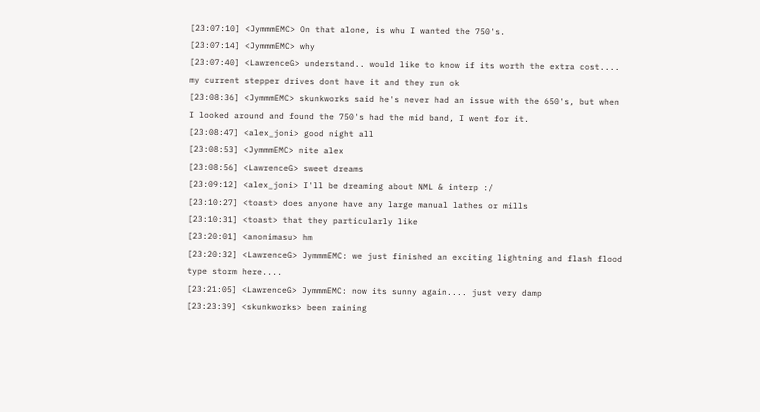[23:07:10] <JymmmEMC> On that alone, is whu I wanted the 750's.
[23:07:14] <JymmmEMC> why
[23:07:40] <LawrenceG> understand.. would like to know if its worth the extra cost.... my current stepper drives dont have it and they run ok
[23:08:36] <JymmmEMC> skunkworks said he's never had an issue with the 650's, but when I looked around and found the 750's had the mid band, I went for it.
[23:08:47] <alex_joni> good night all
[23:08:53] <JymmmEMC> nite alex
[23:08:56] <LawrenceG> sweet dreams
[23:09:12] <alex_joni> I'll be dreaming about NML & interp :/
[23:10:27] <toast> does anyone have any large manual lathes or mills
[23:10:31] <toast> that they particularly like
[23:20:01] <anonimasu> hm
[23:20:32] <LawrenceG> JymmmEMC: we just finished an exciting lightning and flash flood type storm here....
[23:21:05] <LawrenceG> JymmmEMC: now its sunny again.... just very damp
[23:23:39] <skunkworks> been raining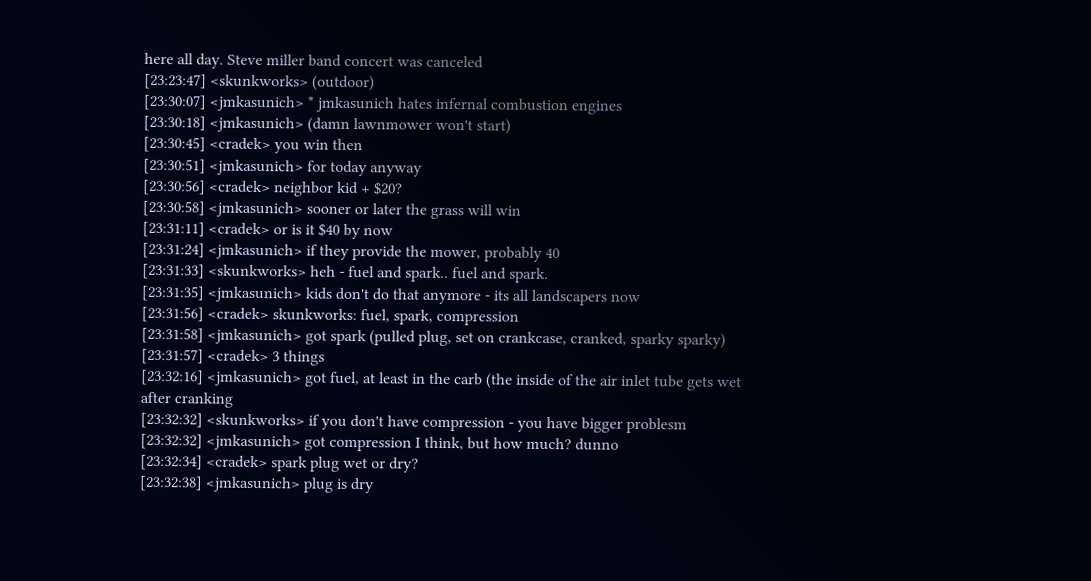here all day. Steve miller band concert was canceled
[23:23:47] <skunkworks> (outdoor)
[23:30:07] <jmkasunich> * jmkasunich hates infernal combustion engines
[23:30:18] <jmkasunich> (damn lawnmower won't start)
[23:30:45] <cradek> you win then
[23:30:51] <jmkasunich> for today anyway
[23:30:56] <cradek> neighbor kid + $20?
[23:30:58] <jmkasunich> sooner or later the grass will win
[23:31:11] <cradek> or is it $40 by now
[23:31:24] <jmkasunich> if they provide the mower, probably 40
[23:31:33] <skunkworks> heh - fuel and spark.. fuel and spark.
[23:31:35] <jmkasunich> kids don't do that anymore - its all landscapers now
[23:31:56] <cradek> skunkworks: fuel, spark, compression
[23:31:58] <jmkasunich> got spark (pulled plug, set on crankcase, cranked, sparky sparky)
[23:31:57] <cradek> 3 things
[23:32:16] <jmkasunich> got fuel, at least in the carb (the inside of the air inlet tube gets wet after cranking
[23:32:32] <skunkworks> if you don't have compression - you have bigger problesm
[23:32:32] <jmkasunich> got compression I think, but how much? dunno
[23:32:34] <cradek> spark plug wet or dry?
[23:32:38] <jmkasunich> plug is dry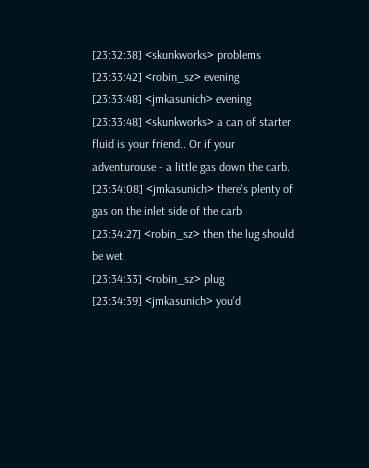[23:32:38] <skunkworks> problems
[23:33:42] <robin_sz> evening
[23:33:48] <jmkasunich> evening
[23:33:48] <skunkworks> a can of starter fluid is your friend.. Or if your adventurouse - a little gas down the carb.
[23:34:08] <jmkasunich> there's plenty of gas on the inlet side of the carb
[23:34:27] <robin_sz> then the lug should be wet
[23:34:33] <robin_sz> plug
[23:34:39] <jmkasunich> you'd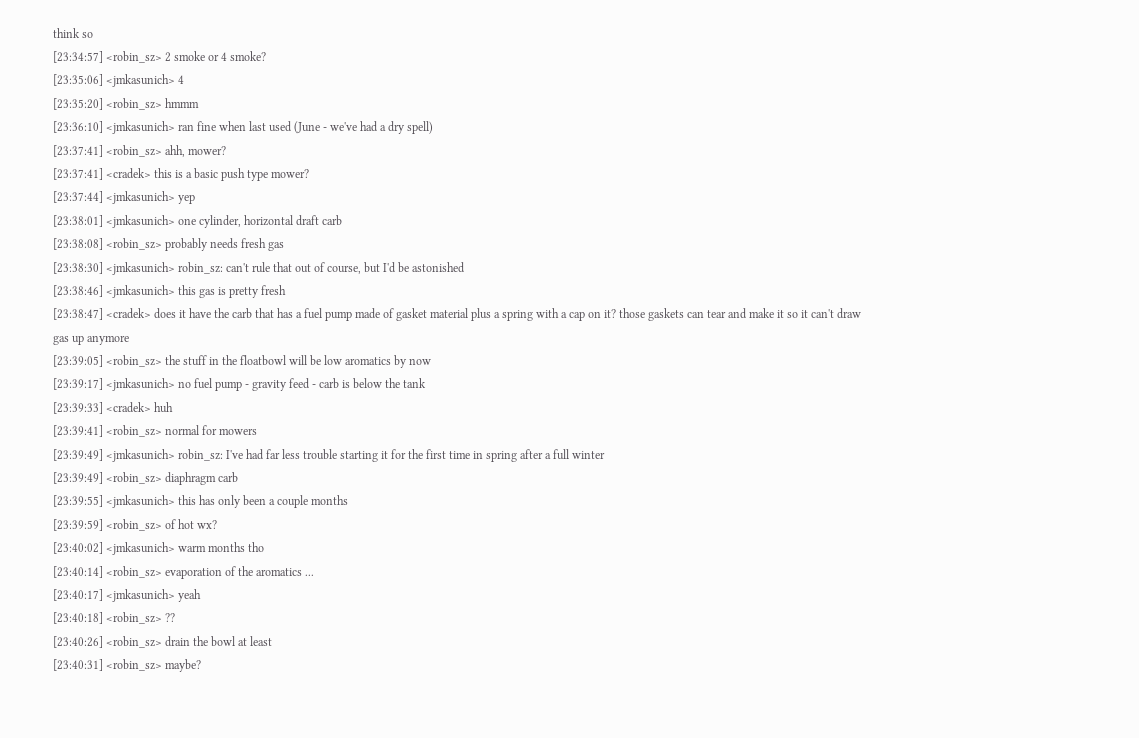think so
[23:34:57] <robin_sz> 2 smoke or 4 smoke?
[23:35:06] <jmkasunich> 4
[23:35:20] <robin_sz> hmmm
[23:36:10] <jmkasunich> ran fine when last used (June - we've had a dry spell)
[23:37:41] <robin_sz> ahh, mower?
[23:37:41] <cradek> this is a basic push type mower?
[23:37:44] <jmkasunich> yep
[23:38:01] <jmkasunich> one cylinder, horizontal draft carb
[23:38:08] <robin_sz> probably needs fresh gas
[23:38:30] <jmkasunich> robin_sz: can't rule that out of course, but I'd be astonished
[23:38:46] <jmkasunich> this gas is pretty fresh
[23:38:47] <cradek> does it have the carb that has a fuel pump made of gasket material plus a spring with a cap on it? those gaskets can tear and make it so it can't draw gas up anymore
[23:39:05] <robin_sz> the stuff in the floatbowl will be low aromatics by now
[23:39:17] <jmkasunich> no fuel pump - gravity feed - carb is below the tank
[23:39:33] <cradek> huh
[23:39:41] <robin_sz> normal for mowers
[23:39:49] <jmkasunich> robin_sz: I've had far less trouble starting it for the first time in spring after a full winter
[23:39:49] <robin_sz> diaphragm carb
[23:39:55] <jmkasunich> this has only been a couple months
[23:39:59] <robin_sz> of hot wx?
[23:40:02] <jmkasunich> warm months tho
[23:40:14] <robin_sz> evaporation of the aromatics ...
[23:40:17] <jmkasunich> yeah
[23:40:18] <robin_sz> ??
[23:40:26] <robin_sz> drain the bowl at least
[23:40:31] <robin_sz> maybe?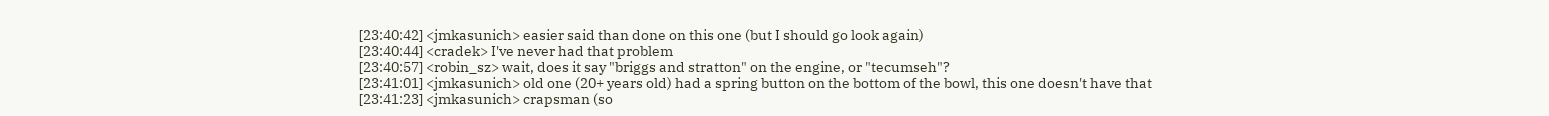[23:40:42] <jmkasunich> easier said than done on this one (but I should go look again)
[23:40:44] <cradek> I've never had that problem
[23:40:57] <robin_sz> wait, does it say "briggs and stratton" on the engine, or "tecumseh"?
[23:41:01] <jmkasunich> old one (20+ years old) had a spring button on the bottom of the bowl, this one doesn't have that
[23:41:23] <jmkasunich> crapsman (so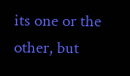its one or the other, but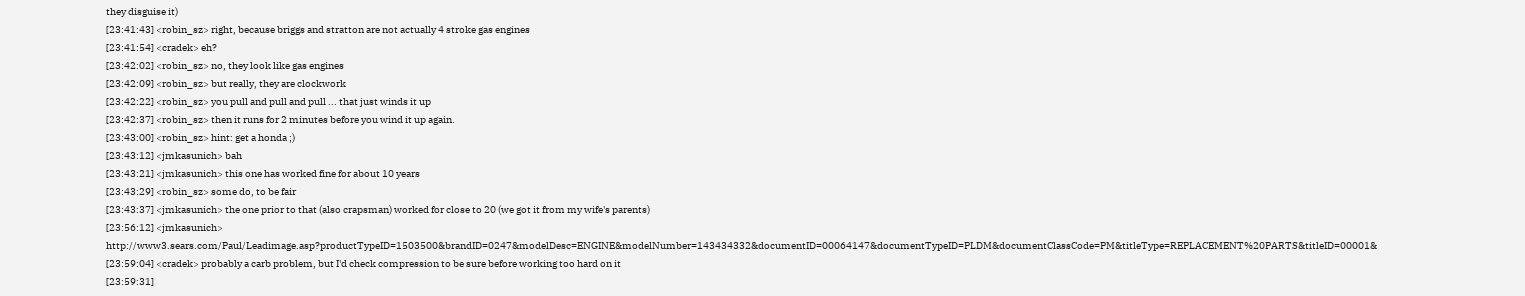they disguise it)
[23:41:43] <robin_sz> right, because briggs and stratton are not actually 4 stroke gas engines
[23:41:54] <cradek> eh?
[23:42:02] <robin_sz> no, they look like gas engines
[23:42:09] <robin_sz> but really, they are clockwork
[23:42:22] <robin_sz> you pull and pull and pull ... that just winds it up
[23:42:37] <robin_sz> then it runs for 2 minutes before you wind it up again.
[23:43:00] <robin_sz> hint: get a honda ;)
[23:43:12] <jmkasunich> bah
[23:43:21] <jmkasunich> this one has worked fine for about 10 years
[23:43:29] <robin_sz> some do, to be fair
[23:43:37] <jmkasunich> the one prior to that (also crapsman) worked for close to 20 (we got it from my wife's parents)
[23:56:12] <jmkasunich> http://www3.sears.com/Paul/Leadimage.asp?productTypeID=1503500&brandID=0247&modelDesc=ENGINE&modelNumber=143434332&documentID=00064147&documentTypeID=PLDM&documentClassCode=PM&titleType=REPLACEMENT%20PARTS&titleID=00001&
[23:59:04] <cradek> probably a carb problem, but I'd check compression to be sure before working too hard on it
[23:59:31]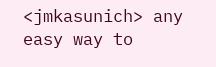<jmkasunich> any easy way to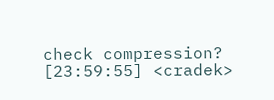check compression?
[23:59:55] <cradek>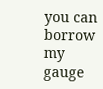you can borrow my gauge